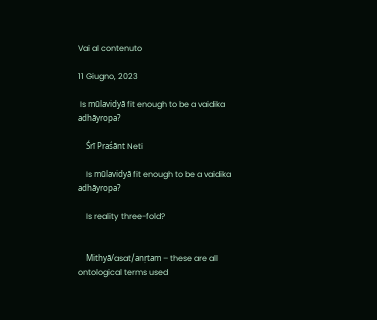Vai al contenuto

11 Giugno, 2023

 Is mūlavidyā fit enough to be a vaidika adhāyropa?

    Śrī Praśānt Neti

    Is mūlavidyā fit enough to be a vaidika adhāyropa?

    Is reality three-fold?


    Mithyā/asat/anṛtam – these are all ontological terms used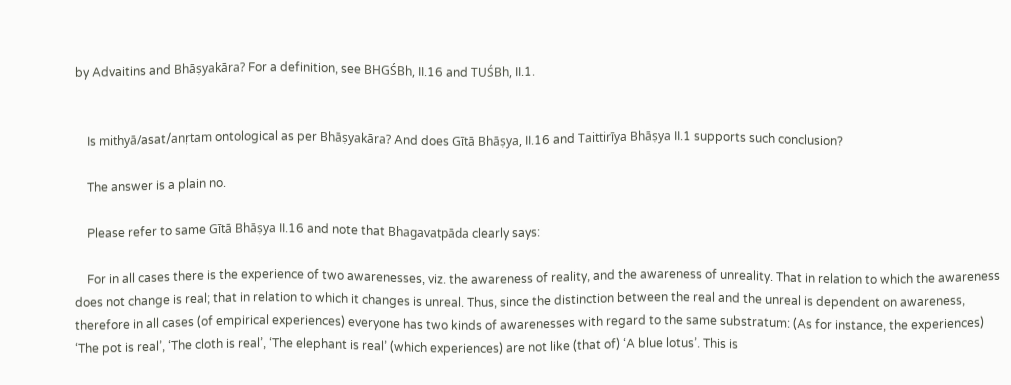by Advaitins and Bhāṣyakāra? For a definition, see BHGŚBh, II.16 and TUŚBh, II.1.


    Is mithyā/asat/anṛtam ontological as per Bhāṣyakāra? And does Gītā Bhāṣya, II.16 and Taittirīya Bhāṣya II.1 supports such conclusion?

    The answer is a plain no.

    Please refer to same Gītā Bhāṣya II.16 and note that Bhagavatpāda clearly says:

    For in all cases there is the experience of two awarenesses, viz. the awareness of reality, and the awareness of unreality. That in relation to which the awareness does not change is real; that in relation to which it changes is unreal. Thus, since the distinction between the real and the unreal is dependent on awareness, therefore in all cases (of empirical experiences) everyone has two kinds of awarenesses with regard to the same substratum: (As for instance, the experiences) ‘The pot is real’, ‘The cloth is real’, ‘The elephant is real’ (which experiences) are not like (that of) ‘A blue lotus’. This is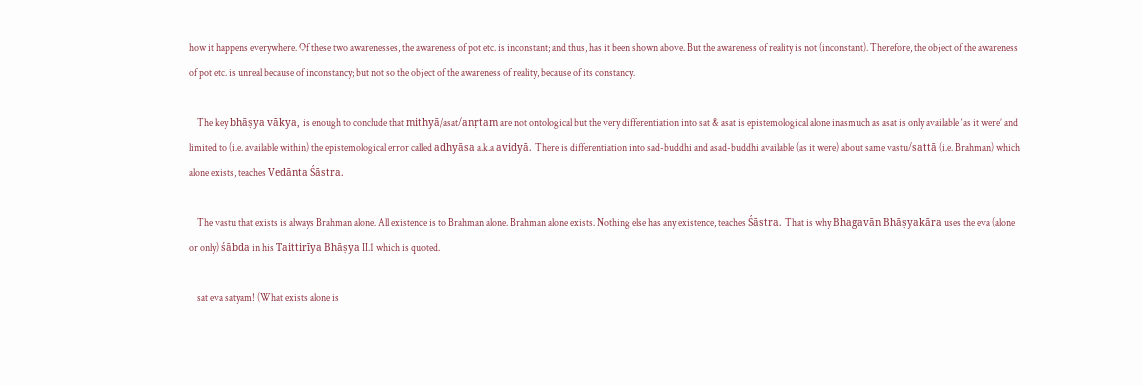how it happens everywhere. Of these two awarenesses, the awareness of pot etc. is inconstant; and thus, has it been shown above. But the awareness of reality is not (inconstant). Therefore, the object of the awareness of pot etc. is unreal because of inconstancy; but not so the object of the awareness of reality, because of its constancy.

    The key bhāṣya vākya, is enough to conclude that mithyā/asat/anṛtam are not ontological but the very differentiation into sat & asat is epistemological alone inasmuch as asat is only available ‘as it were’ and limited to (i.e. available within) the epistemological error called adhyāsa a.k.a avidyā. There is differentiation into sad-buddhi and asad-buddhi available (as it were) about same vastu/sattā (i.e. Brahman) which alone exists, teaches Vedānta Śāstra.

    The vastu that exists is always Brahman alone. All existence is to Brahman alone. Brahman alone exists. Nothing else has any existence, teaches Śāstra. That is why Bhagavān Bhāṣyakāra uses the eva (alone or only) śābda in his Taittirīya Bhāṣya II.1 which is quoted.

    sat eva satyam! (What exists alone is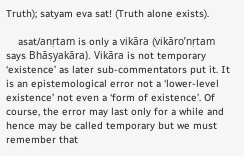Truth); satyam eva sat! (Truth alone exists).

    asat/anṛtam is only a vikāra (vikāro’nṛtam says Bhāṣyakāra). Vikāra is not temporary ‘existence’ as later sub-commentators put it. It is an epistemological error not a ‘lower-level existence’ not even a ‘form of existence’. Of course, the error may last only for a while and hence may be called temporary but we must remember that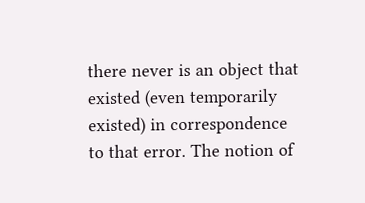there never is an object that existed (even temporarily existed) in correspondence to that error. The notion of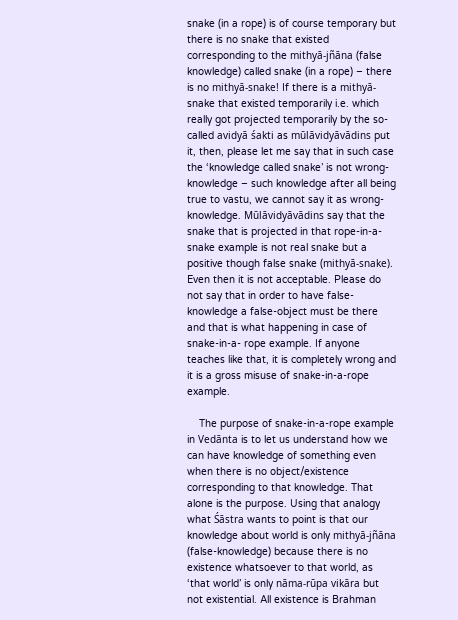snake (in a rope) is of course temporary but there is no snake that existed corresponding to the mithyā-jñāna (false knowledge) called snake (in a rope) – there is no mithyā-snake! If there is a mithyā-snake that existed temporarily i.e. which really got projected temporarily by the so-called avidyā śakti as mūlāvidyāvādins put it, then, please let me say that in such case the ‘knowledge called snake’ is not wrong-knowledge – such knowledge after all being true to vastu, we cannot say it as wrong-knowledge. Mūlāvidyāvādins say that the snake that is projected in that rope-in-a-snake example is not real snake but a positive though false snake (mithyā-snake). Even then it is not acceptable. Please do not say that in order to have false-knowledge a false-object must be there and that is what happening in case of snake-in-a- rope example. If anyone teaches like that, it is completely wrong and it is a gross misuse of snake-in-a-rope example.

    The purpose of snake-in-a-rope example in Vedānta is to let us understand how we can have knowledge of something even when there is no object/existence corresponding to that knowledge. That alone is the purpose. Using that analogy what Śāstra wants to point is that our knowledge about world is only mithyā-jñāna (false-knowledge) because there is no existence whatsoever to that world, as ‘that world’ is only nāma-rūpa vikāra but not existential. All existence is Brahman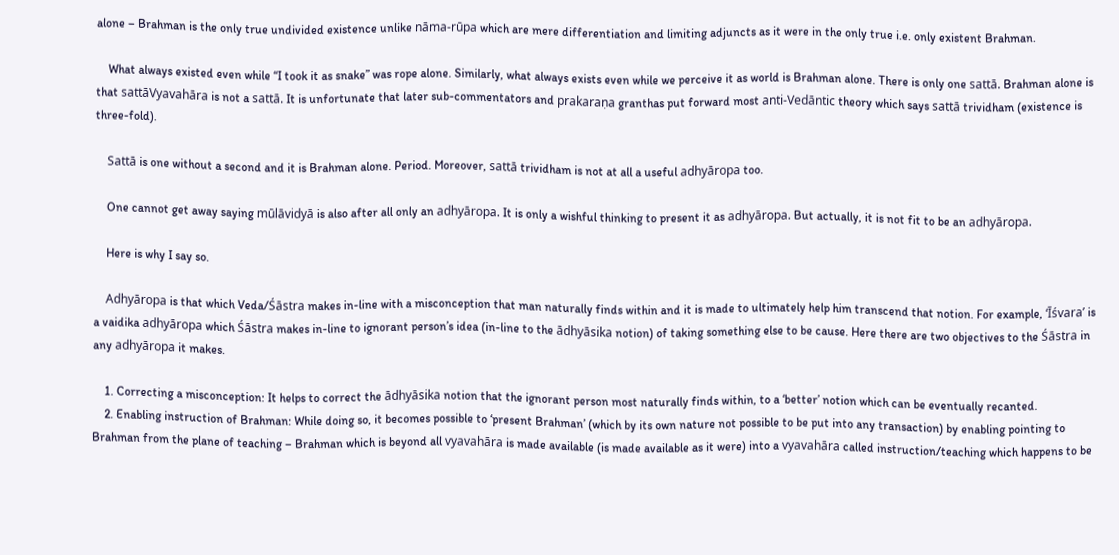alone – Brahman is the only true undivided existence unlike nāma-rūpa which are mere differentiation and limiting adjuncts as it were in the only true i.e. only existent Brahman.

    What always existed even while “I took it as snake” was rope alone. Similarly, what always exists even while we perceive it as world is Brahman alone. There is only one sattā. Brahman alone is that sattāVyavahāra is not a sattā. It is unfortunate that later sub-commentators and prakaraṇa granthas put forward most anti-Vedāntic theory which says sattā trividham (existence is three-fold).

    Sattā is one without a second and it is Brahman alone. Period. Moreover, sattā trividham is not at all a useful adhyāropa too.

    One cannot get away saying mūlāvidyā is also after all only an adhyāropa. It is only a wishful thinking to present it as adhyāropa. But actually, it is not fit to be an adhyāropa.

    Here is why I say so.

    Adhyāropa is that which Veda/Śāstra makes in-line with a misconception that man naturally finds within and it is made to ultimately help him transcend that notion. For example, ‘Īśvara’ is a vaidika adhyāropa which Śāstra makes in-line to ignorant person’s idea (in-line to the ādhyāsika notion) of taking something else to be cause. Here there are two objectives to the Śāstra in any adhyāropa it makes.

    1. Correcting a misconception: It helps to correct the ādhyāsika notion that the ignorant person most naturally finds within, to a ‘better’ notion which can be eventually recanted.
    2. Enabling instruction of Brahman: While doing so, it becomes possible to ‘present Brahman’ (which by its own nature not possible to be put into any transaction) by enabling pointing to Brahman from the plane of teaching – Brahman which is beyond all vyavahāra is made available (is made available as it were) into a vyavahāra called instruction/teaching which happens to be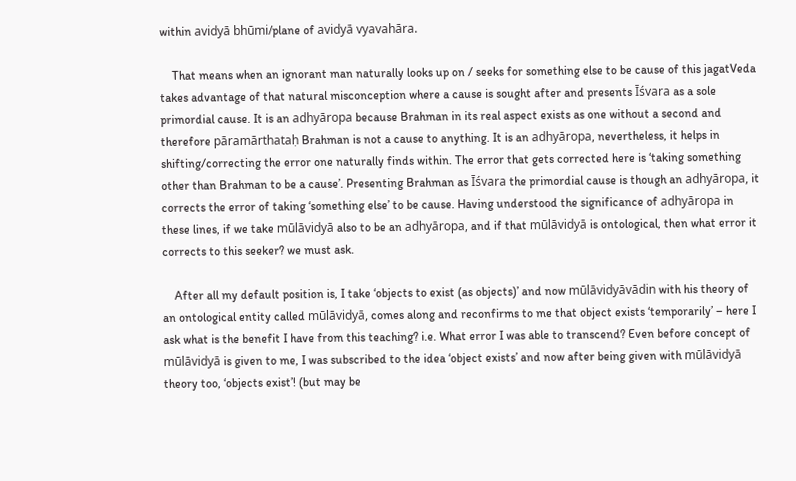within avidyā bhūmi/plane of avidyā vyavahāra.

    That means when an ignorant man naturally looks up on / seeks for something else to be cause of this jagatVeda takes advantage of that natural misconception where a cause is sought after and presents Īśvara as a sole primordial cause. It is an adhyāropa because Brahman in its real aspect exists as one without a second and therefore pāramārthataḥ Brahman is not a cause to anything. It is an adhyāropa, nevertheless, it helps in shifting/correcting the error one naturally finds within. The error that gets corrected here is ‘taking something other than Brahman to be a cause’. Presenting Brahman as Īśvara the primordial cause is though an adhyāropa, it corrects the error of taking ‘something else’ to be cause. Having understood the significance of adhyāropa in these lines, if we take mūlāvidyā also to be an adhyāropa, and if that mūlāvidyā is ontological, then what error it corrects to this seeker? we must ask.

    After all my default position is, I take ‘objects to exist (as objects)’ and now mūlāvidyāvādin with his theory of an ontological entity called mūlāvidyā, comes along and reconfirms to me that object exists ‘temporarily’ – here I ask what is the benefit I have from this teaching? i.e. What error I was able to transcend? Even before concept of mūlāvidyā is given to me, I was subscribed to the idea ‘object exists’ and now after being given with mūlāvidyā theory too, ‘objects exist’! (but may be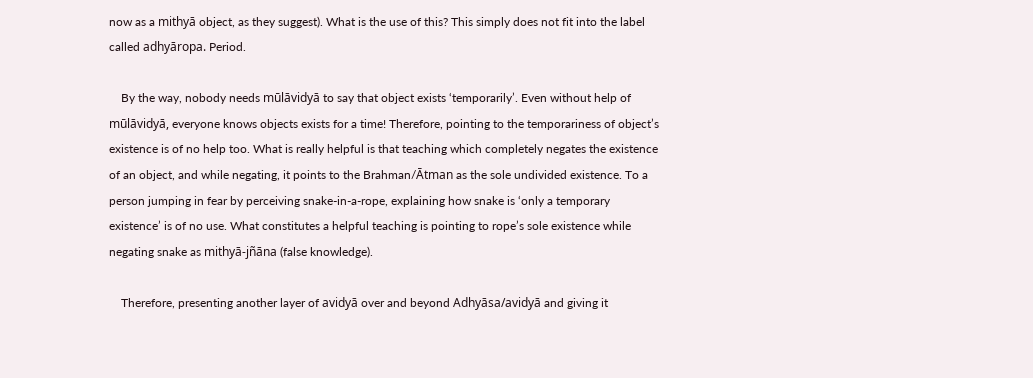now as a mithyā object, as they suggest). What is the use of this? This simply does not fit into the label called adhyāropa. Period.

    By the way, nobody needs mūlāvidyā to say that object exists ‘temporarily’. Even without help of mūlāvidyā, everyone knows objects exists for a time! Therefore, pointing to the temporariness of object’s existence is of no help too. What is really helpful is that teaching which completely negates the existence of an object, and while negating, it points to the Brahman/Ātman as the sole undivided existence. To a person jumping in fear by perceiving snake-in-a-rope, explaining how snake is ‘only a temporary existence’ is of no use. What constitutes a helpful teaching is pointing to rope’s sole existence while negating snake as mithyā-jñāna (false knowledge).

    Therefore, presenting another layer of avidyā over and beyond Adhyāsa/avidyā and giving it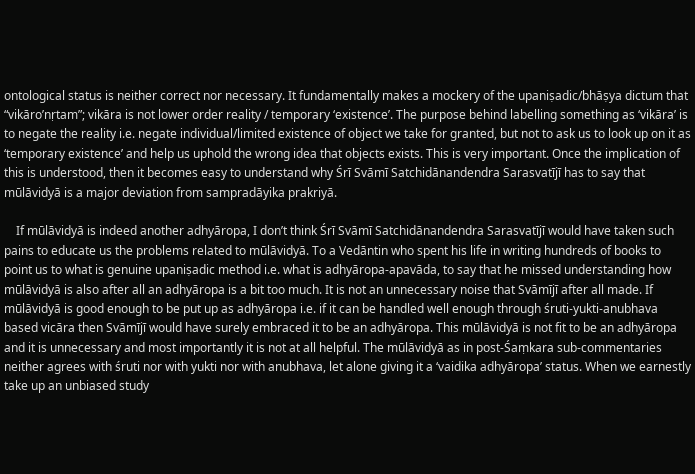ontological status is neither correct nor necessary. It fundamentally makes a mockery of the upaniṣadic/bhāṣya dictum that “vikāro’nṛtam”; vikāra is not lower order reality / temporary ‘existence’. The purpose behind labelling something as ‘vikāra’ is to negate the reality i.e. negate individual/limited existence of object we take for granted, but not to ask us to look up on it as ‘temporary existence’ and help us uphold the wrong idea that objects exists. This is very important. Once the implication of this is understood, then it becomes easy to understand why Śrī Svāmī Satchidānandendra Sarasvatījī has to say that mūlāvidyā is a major deviation from sampradāyika prakriyā.

    If mūlāvidyā is indeed another adhyāropa, I don’t think Śrī Svāmī Satchidānandendra Sarasvatījī would have taken such pains to educate us the problems related to mūlāvidyā. To a Vedāntin who spent his life in writing hundreds of books to point us to what is genuine upaniṣadic method i.e. what is adhyāropa-apavāda, to say that he missed understanding how mūlāvidyā is also after all an adhyāropa is a bit too much. It is not an unnecessary noise that Svāmījī after all made. If mūlāvidyā is good enough to be put up as adhyāropa i.e. if it can be handled well enough through śruti-yukti-anubhava based vicāra then Svāmījī would have surely embraced it to be an adhyāropa. This mūlāvidyā is not fit to be an adhyāropa and it is unnecessary and most importantly it is not at all helpful. The mūlāvidyā as in post-Śaṃkara sub-commentaries neither agrees with śruti nor with yukti nor with anubhava, let alone giving it a ‘vaidika adhyāropa’ status. When we earnestly take up an unbiased study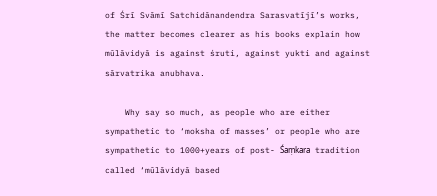of Śrī Svāmī Satchidānandendra Sarasvatījī’s works, the matter becomes clearer as his books explain how mūlāvidyā is against śruti, against yukti and against sārvatrika anubhava.

    Why say so much, as people who are either sympathetic to ‘moksha of masses’ or people who are sympathetic to 1000+years of post- Śaṃkara tradition called ‘mūlāvidyā based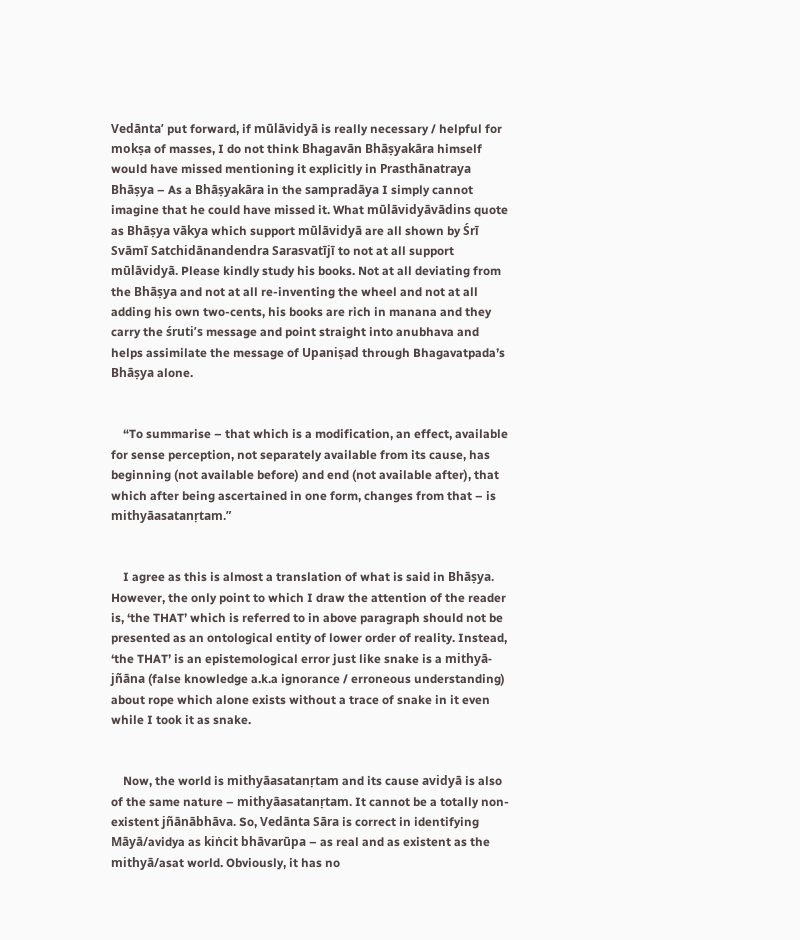Vedānta’ put forward, if mūlāvidyā is really necessary / helpful for mokṣa of masses, I do not think Bhagavān Bhāṣyakāra himself would have missed mentioning it explicitly in Prasthānatraya Bhāṣya – As a Bhāṣyakāra in the sampradāya I simply cannot imagine that he could have missed it. What mūlāvidyāvādins quote as Bhāṣya vākya which support mūlāvidyā are all shown by Śrī Svāmī Satchidānandendra Sarasvatījī to not at all support mūlāvidyā. Please kindly study his books. Not at all deviating from the Bhāṣya and not at all re-inventing the wheel and not at all adding his own two-cents, his books are rich in manana and they carry the śruti’s message and point straight into anubhava and helps assimilate the message of Upaniṣad through Bhagavatpada’s Bhāṣya alone.


    “To summarise – that which is a modification, an effect, available for sense perception, not separately available from its cause, has beginning (not available before) and end (not available after), that which after being ascertained in one form, changes from that – is mithyāasatanṛtam.”


    I agree as this is almost a translation of what is said in Bhāṣya. However, the only point to which I draw the attention of the reader is, ‘the THAT’ which is referred to in above paragraph should not be presented as an ontological entity of lower order of reality. Instead, ‘the THAT’ is an epistemological error just like snake is a mithyā-jñāna (false knowledge a.k.a ignorance / erroneous understanding) about rope which alone exists without a trace of snake in it even while I took it as snake.


    Now, the world is mithyāasatanṛtam and its cause avidyā is also of the same nature – mithyāasatanṛtam. It cannot be a totally non-existent jñānābhāva. So, Vedānta Sāra is correct in identifying Māyā/avidya as kiṅcit bhāvarūpa – as real and as existent as the mithyā/asat world. Obviously, it has no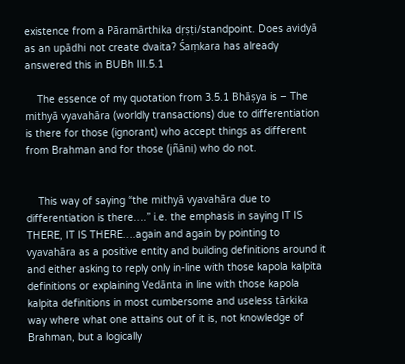existence from a Pāramārthika dṛṣṭi/standpoint. Does avidyā as an upādhi not create dvaita? Śaṃkara has already answered this in BUBh III.5.1

    The essence of my quotation from 3.5.1 Bhāṣya is – The mithyā vyavahāra (worldly transactions) due to differentiation is there for those (ignorant) who accept things as different from Brahman and for those (jñāni) who do not.


    This way of saying “the mithyā vyavahāra due to differentiation is there….” i.e. the emphasis in saying IT IS THERE, IT IS THERE….again and again by pointing to vyavahāra as a positive entity and building definitions around it and either asking to reply only in-line with those kapola kalpita definitions or explaining Vedānta in line with those kapola kalpita definitions in most cumbersome and useless tārkika way where what one attains out of it is, not knowledge of Brahman, but a logically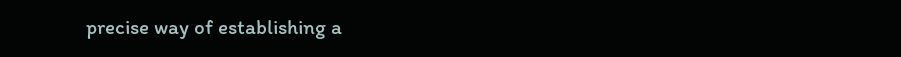precise way of establishing a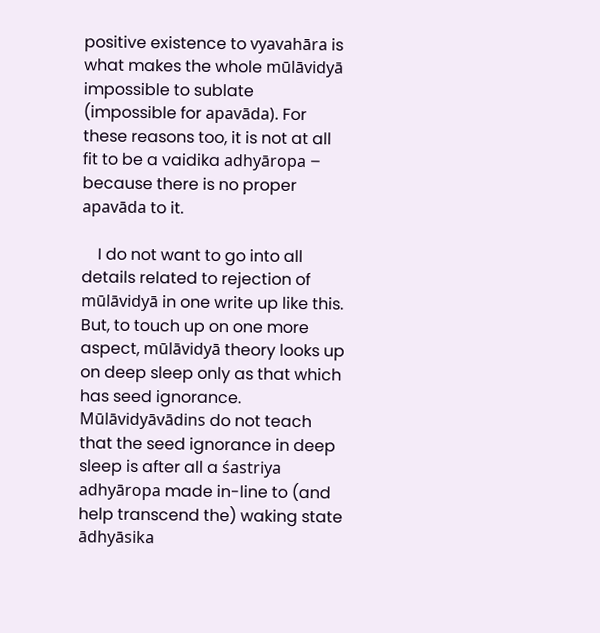positive existence to vyavahāra is what makes the whole mūlāvidyā impossible to sublate (impossible for apavāda). For these reasons too, it is not at all fit to be a vaidika adhyāropa – because there is no proper apavāda to it.

    I do not want to go into all details related to rejection of mūlāvidyā in one write up like this. But, to touch up on one more aspect, mūlāvidyā theory looks up on deep sleep only as that which has seed ignorance. Mūlāvidyāvādins do not teach that the seed ignorance in deep sleep is after all a śastriya adhyāropa made in-line to (and help transcend the) waking state ādhyāsika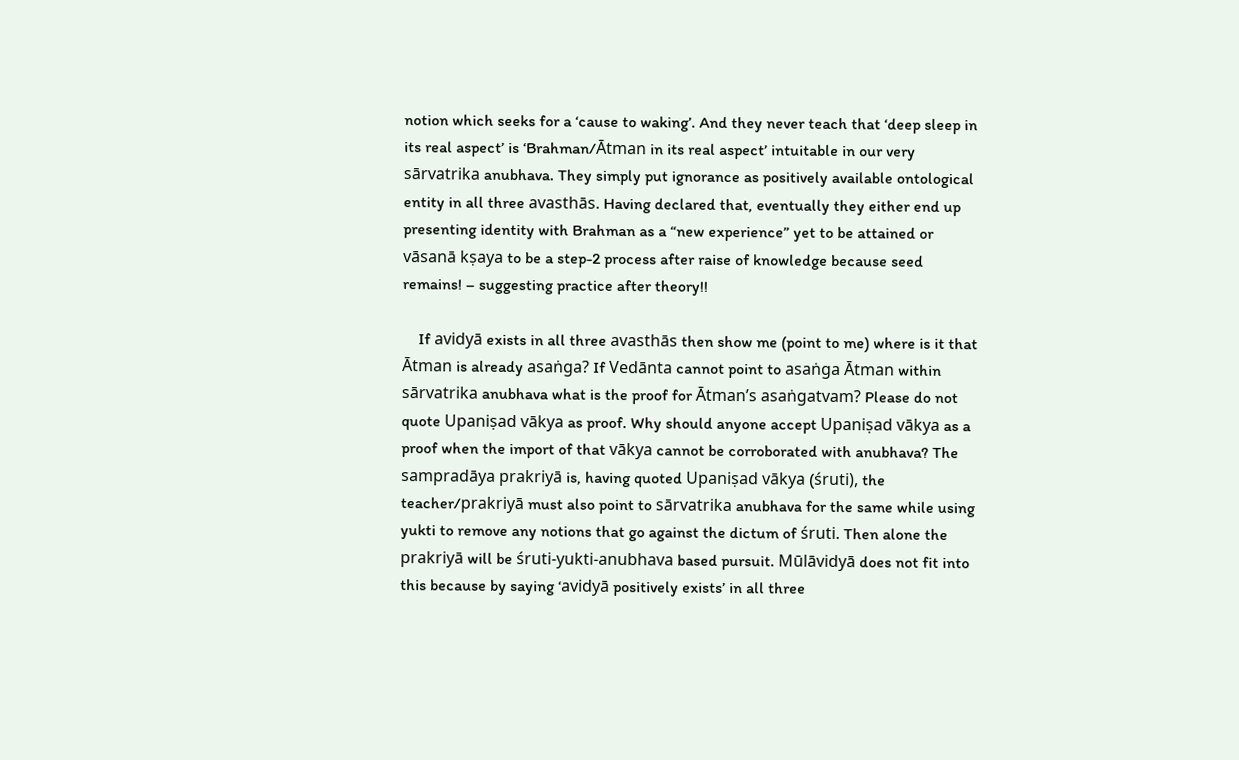notion which seeks for a ‘cause to waking’. And they never teach that ‘deep sleep in its real aspect’ is ‘Brahman/Ātman in its real aspect’ intuitable in our very sārvatrika anubhava. They simply put ignorance as positively available ontological entity in all three avasthās. Having declared that, eventually they either end up presenting identity with Brahman as a “new experience” yet to be attained or vāsanā kṣaya to be a step-2 process after raise of knowledge because seed remains! – suggesting practice after theory!!

    If avidyā exists in all three avasthās then show me (point to me) where is it that Ātman is already asaṅga? If Vedānta cannot point to asaṅga Ātman within sārvatrika anubhava what is the proof for Ātman’s asaṅgatvam? Please do not quote Upaniṣad vākya as proof. Why should anyone accept Upaniṣad vākya as a proof when the import of that vākya cannot be corroborated with anubhava? The sampradāya prakriyā is, having quoted Upaniṣad vākya (śruti), the teacher/prakriyā must also point to sārvatrika anubhava for the same while using yukti to remove any notions that go against the dictum of śruti. Then alone the prakriyā will be śruti-yukti-anubhava based pursuit. Mūlāvidyā does not fit into this because by saying ‘avidyā positively exists’ in all three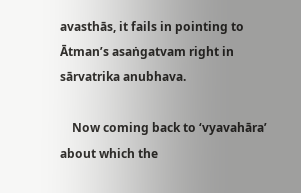avasthās, it fails in pointing to Ātman’s asaṅgatvam right in sārvatrika anubhava.

    Now coming back to ‘vyavahāra’ about which the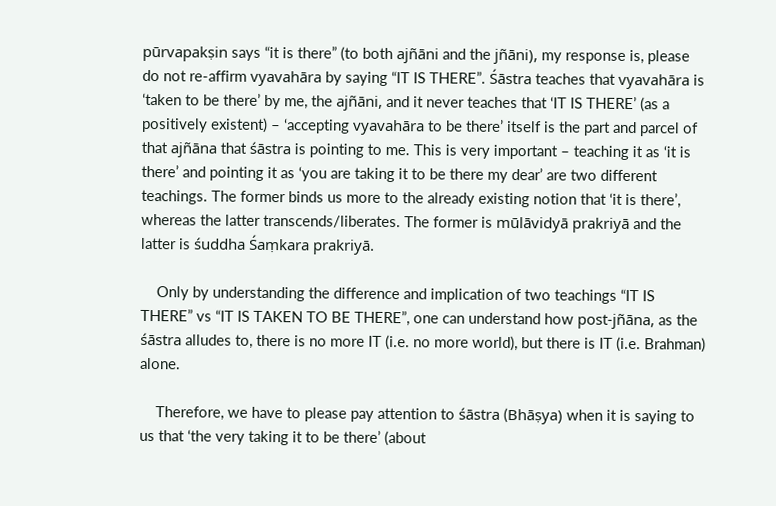pūrvapakṣin says “it is there” (to both ajñāni and the jñāni), my response is, please do not re-affirm vyavahāra by saying “IT IS THERE”. Śāstra teaches that vyavahāra is ‘taken to be there’ by me, the ajñāni, and it never teaches that ‘IT IS THERE’ (as a positively existent) – ‘accepting vyavahāra to be there’ itself is the part and parcel of that ajñāna that śāstra is pointing to me. This is very important – teaching it as ‘it is there’ and pointing it as ‘you are taking it to be there my dear’ are two different teachings. The former binds us more to the already existing notion that ‘it is there’, whereas the latter transcends/liberates. The former is mūlāvidyā prakriyā and the latter is śuddha Śaṃkara prakriyā.

    Only by understanding the difference and implication of two teachings “IT IS THERE” vs “IT IS TAKEN TO BE THERE”, one can understand how post-jñāna, as the śāstra alludes to, there is no more IT (i.e. no more world), but there is IT (i.e. Brahman) alone.

    Therefore, we have to please pay attention to śāstra (Bhāṣya) when it is saying to us that ‘the very taking it to be there’ (about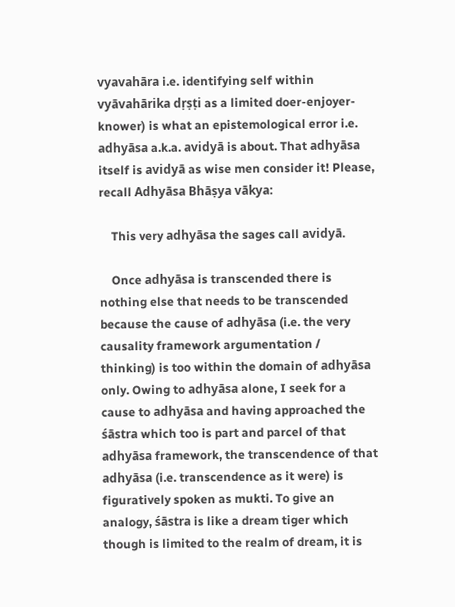vyavahāra i.e. identifying self within vyāvahārika dṛṣṭi as a limited doer-enjoyer-knower) is what an epistemological error i.e. adhyāsa a.k.a. avidyā is about. That adhyāsa itself is avidyā as wise men consider it! Please, recall Adhyāsa Bhāṣya vākya:

    This very adhyāsa the sages call avidyā.

    Once adhyāsa is transcended there is nothing else that needs to be transcended because the cause of adhyāsa (i.e. the very causality framework argumentation / thinking) is too within the domain of adhyāsa only. Owing to adhyāsa alone, I seek for a cause to adhyāsa and having approached the śāstra which too is part and parcel of that adhyāsa framework, the transcendence of that adhyāsa (i.e. transcendence as it were) is figuratively spoken as mukti. To give an analogy, śāstra is like a dream tiger which though is limited to the realm of dream, it is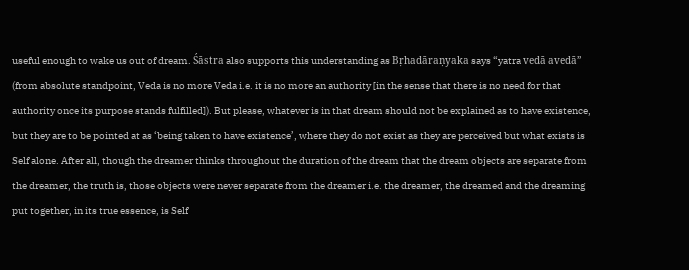useful enough to wake us out of dream. Śāstra also supports this understanding as Bṛhadāraṇyaka says “yatra vedā avedā” (from absolute standpoint, Veda is no more Veda i.e. it is no more an authority [in the sense that there is no need for that authority once its purpose stands fulfilled]). But please, whatever is in that dream should not be explained as to have existence, but they are to be pointed at as ‘being taken to have existence’, where they do not exist as they are perceived but what exists is Self alone. After all, though the dreamer thinks throughout the duration of the dream that the dream objects are separate from the dreamer, the truth is, those objects were never separate from the dreamer i.e. the dreamer, the dreamed and the dreaming put together, in its true essence, is Self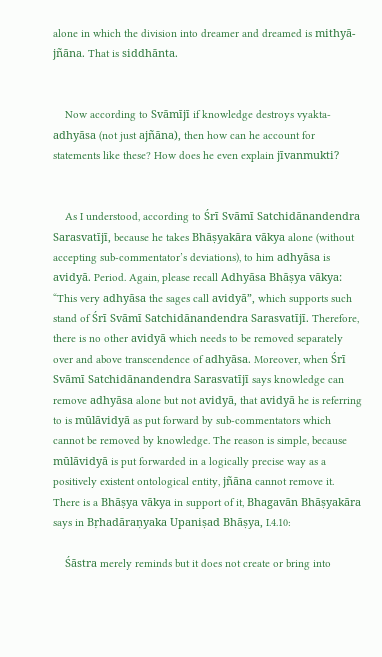alone in which the division into dreamer and dreamed is mithyā-jñāna. That is siddhānta.


    Now according to Svāmījī if knowledge destroys vyakta-adhyāsa (not just ajñāna), then how can he account for statements like these? How does he even explain jīvanmukti?


    As I understood, according to Śrī Svāmī Satchidānandendra Sarasvatījī, because he takes Bhāṣyakāra vākya alone (without accepting sub-commentator’s deviations), to him adhyāsa is avidyā. Period. Again, please recall Adhyāsa Bhāṣya vākya: “This very adhyāsa the sages call avidyā”, which supports such stand of Śrī Svāmī Satchidānandendra Sarasvatījī. Therefore, there is no other avidyā which needs to be removed separately over and above transcendence of adhyāsa. Moreover, when Śrī Svāmī Satchidānandendra Sarasvatījī says knowledge can remove adhyāsa alone but not avidyā, that avidyā he is referring to is mūlāvidyā as put forward by sub-commentators which cannot be removed by knowledge. The reason is simple, because mūlāvidyā is put forwarded in a logically precise way as a positively existent ontological entity, jñāna cannot remove it. There is a Bhāṣya vākya in support of it, Bhagavān Bhāṣyakāra says in Bṛhadāraṇyaka Upaniṣad Bhāṣya, I.4.10:

    Śāstra merely reminds but it does not create or bring into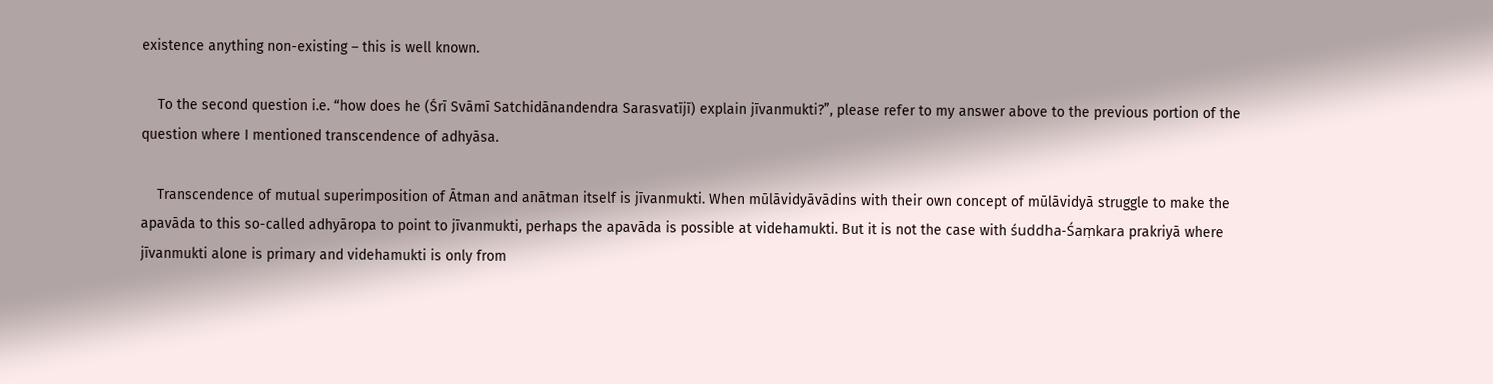existence anything non-existing – this is well known.

    To the second question i.e. “how does he (Śrī Svāmī Satchidānandendra Sarasvatījī) explain jīvanmukti?”, please refer to my answer above to the previous portion of the question where I mentioned transcendence of adhyāsa.

    Transcendence of mutual superimposition of Ātman and anātman itself is jīvanmukti. When mūlāvidyāvādins with their own concept of mūlāvidyā struggle to make the apavāda to this so-called adhyāropa to point to jīvanmukti, perhaps the apavāda is possible at videhamukti. But it is not the case with śuddha-Śaṃkara prakriyā where jīvanmukti alone is primary and videhamukti is only from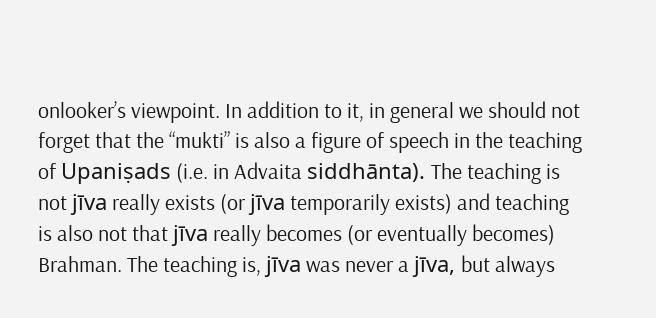onlooker’s viewpoint. In addition to it, in general we should not forget that the “mukti” is also a figure of speech in the teaching of Upaniṣads (i.e. in Advaita siddhānta). The teaching is not jīva really exists (or jīva temporarily exists) and teaching is also not that jīva really becomes (or eventually becomes) Brahman. The teaching is, jīva was never a jīva, but always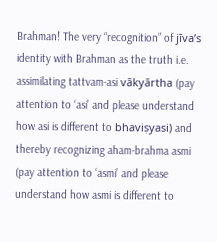Brahman! The very “recognition” of jīva’s identity with Brahman as the truth i.e. assimilating tattvam-asi vākyārtha (pay attention to ‘asi’ and please understand how asi is different to bhaviṣyasi) and thereby recognizing aham-brahma asmi (pay attention to ‘asmi’ and please understand how asmi is different to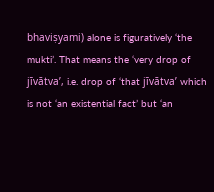bhaviṣyami) alone is figuratively ‘the mukti’. That means the ‘very drop of jīvātva’, i.e. drop of ‘that jīvātva’ which is not ‘an existential fact’ but ‘an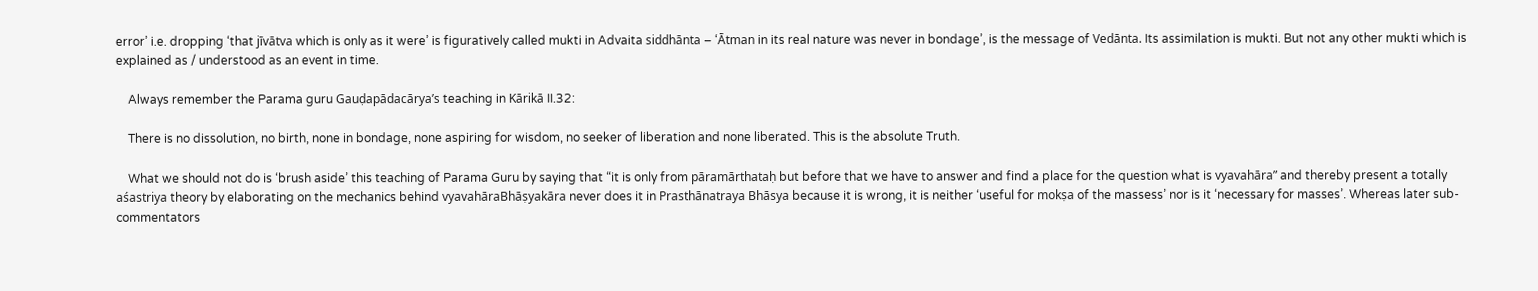error’ i.e. dropping ‘that jīvātva which is only as it were’ is figuratively called mukti in Advaita siddhānta – ‘Ātman in its real nature was never in bondage’, is the message of Vedānta. Its assimilation is mukti. But not any other mukti which is explained as / understood as an event in time.

    Always remember the Parama guru Gauḍapādacārya’s teaching in Kārikā II.32:

    There is no dissolution, no birth, none in bondage, none aspiring for wisdom, no seeker of liberation and none liberated. This is the absolute Truth.

    What we should not do is ‘brush aside’ this teaching of Parama Guru by saying that “it is only from pāramārthataḥ but before that we have to answer and find a place for the question what is vyavahāra” and thereby present a totally aśastriya theory by elaborating on the mechanics behind vyavahāraBhāṣyakāra never does it in Prasthānatraya Bhāsya because it is wrong, it is neither ‘useful for mokṣa of the massess’ nor is it ‘necessary for masses’. Whereas later sub-commentators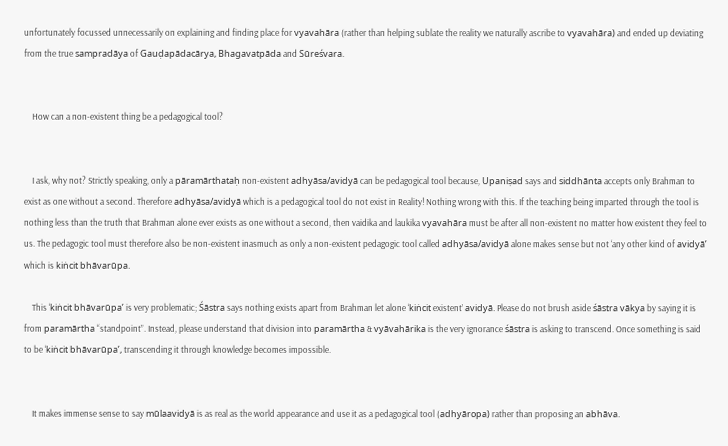unfortunately focussed unnecessarily on explaining and finding place for vyavahāra (rather than helping sublate the reality we naturally ascribe to vyavahāra) and ended up deviating from the true sampradāya of Gauḍapādacārya, Bhagavatpāda and Sūreśvara.


    How can a non-existent thing be a pedagogical tool?


    I ask, why not? Strictly speaking, only a pāramārthataḥ non-existent adhyāsa/avidyā can be pedagogical tool because, Upaniṣad says and siddhānta accepts only Brahman to exist as one without a second. Therefore adhyāsa/avidyā which is a pedagogical tool do not exist in Reality! Nothing wrong with this. If the teaching being imparted through the tool is nothing less than the truth that Brahman alone ever exists as one without a second, then vaidika and laukika vyavahāra must be after all non-existent no matter how existent they feel to us. The pedagogic tool must therefore also be non-existent inasmuch as only a non-existent pedagogic tool called adhyāsa/avidyā alone makes sense but not ‘any other kind of avidyā’ which is kiṅcit bhāvarūpa.

    This ‘kiṅcit bhāvarūpa’ is very problematic; Śāstra says nothing exists apart from Brahman let alone ‘kiṅcit existent’ avidyā. Please do not brush aside śāstra vākya by saying it is from paramārtha “standpoint”. Instead, please understand that division into paramārtha & vyāvahārika is the very ignorance śāstra is asking to transcend. Once something is said to be ‘kiṅcit bhāvarūpa’, transcending it through knowledge becomes impossible.


    It makes immense sense to say mūlaavidyā is as real as the world appearance and use it as a pedagogical tool (adhyāropa) rather than proposing an abhāva.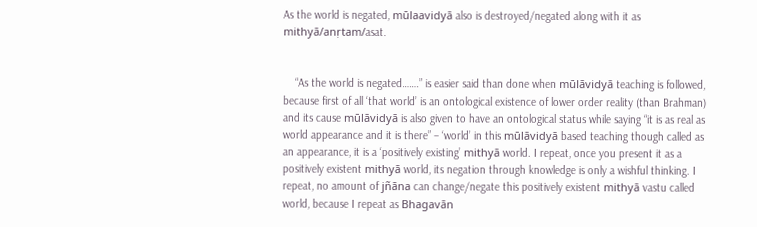As the world is negated, mūlaavidyā also is destroyed/negated along with it as mithyā/anṛtam/asat.


    “As the world is negated…….” is easier said than done when mūlāvidyā teaching is followed, because first of all ‘that world’ is an ontological existence of lower order reality (than Brahman) and its cause mūlāvidyā is also given to have an ontological status while saying “it is as real as world appearance and it is there” – ‘world’ in this mūlāvidyā based teaching though called as an appearance, it is a ‘positively existing’ mithyā world. I repeat, once you present it as a positively existent mithyā world, its negation through knowledge is only a wishful thinking. I repeat, no amount of jñāna can change/negate this positively existent mithyā vastu called world, because I repeat as Bhagavān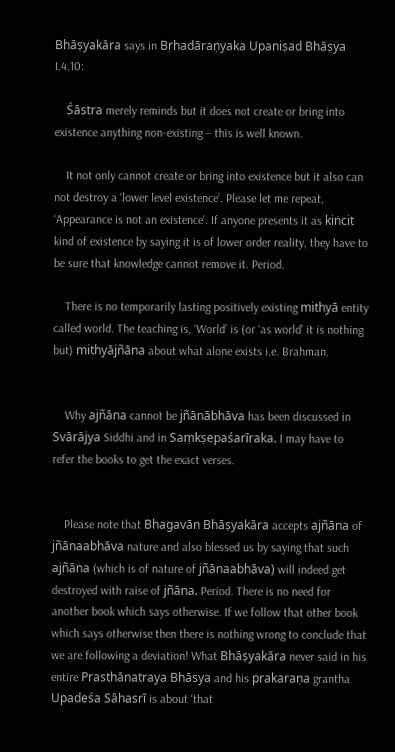Bhāṣyakāra says in Bṛhadāraṇyaka Upaniṣad Bhāṣya I.4.10:

    Śāstra merely reminds but it does not create or bring into existence anything non-existing – this is well known.

    It not only cannot create or bring into existence but it also can not destroy a ‘lower level existence’. Please let me repeat, ‘Appearance is not an existence’. If anyone presents it as kiṅcit kind of existence by saying it is of lower order reality, they have to be sure that knowledge cannot remove it. Period.

    There is no temporarily lasting positively existing mithyā entity called world. The teaching is, ‘World’ is (or ‘as world’ it is nothing but) mithyājñāna about what alone exists i.e. Brahman.


    Why ajñāna cannot be jñānābhāva has been discussed in Svārājya Siddhi and in Saṃkṣepaśarīraka. I may have to refer the books to get the exact verses.


    Please note that Bhagavān Bhāṣyakāra accepts ajñāna of jñānaabhāva nature and also blessed us by saying that such ajñāna (which is of nature of jñānaabhāva) will indeed get destroyed with raise of jñāna. Period. There is no need for another book which says otherwise. If we follow that other book which says otherwise then there is nothing wrong to conclude that we are following a deviation! What Bhāṣyakāra never said in his entire Prasthānatraya Bhāsya and his prakaraṇa grantha Upadeśa Sāhasrī is about ‘that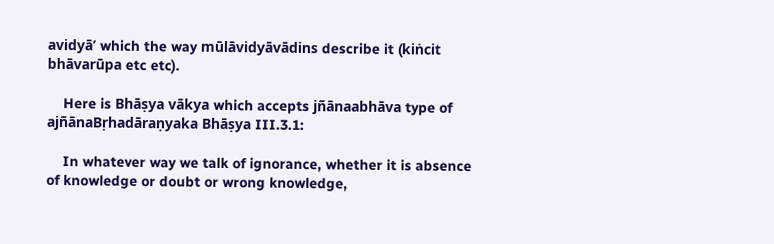avidyā’ which the way mūlāvidyāvādins describe it (kiṅcit bhāvarūpa etc etc).

    Here is Bhāṣya vākya which accepts jñānaabhāva type of ajñānaBṛhadāraṇyaka Bhāṣya III.3.1:

    In whatever way we talk of ignorance, whether it is absence of knowledge or doubt or wrong knowledge,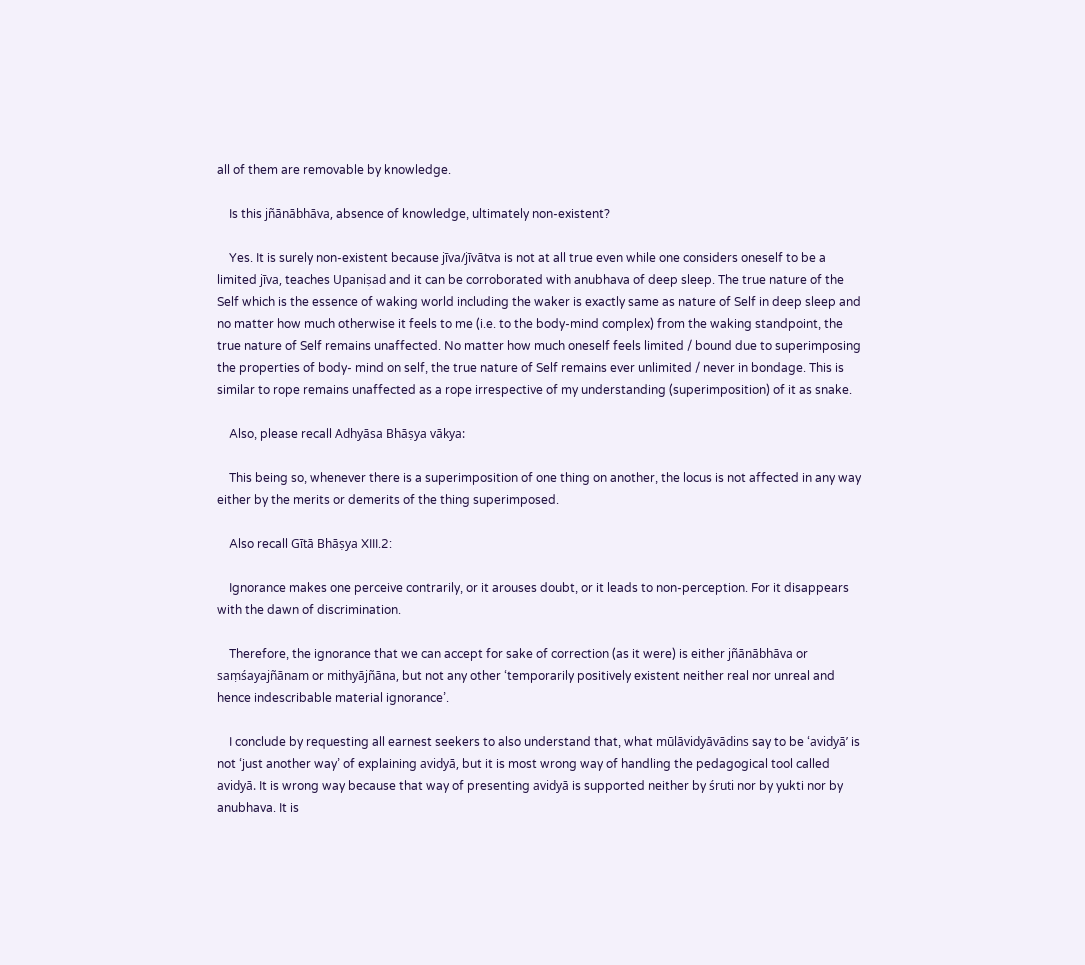all of them are removable by knowledge.

    Is this jñānābhāva, absence of knowledge, ultimately non-existent?

    Yes. It is surely non-existent because jīva/jīvātva is not at all true even while one considers oneself to be a limited jīva, teaches Upaniṣad and it can be corroborated with anubhava of deep sleep. The true nature of the Self which is the essence of waking world including the waker is exactly same as nature of Self in deep sleep and no matter how much otherwise it feels to me (i.e. to the body-mind complex) from the waking standpoint, the true nature of Self remains unaffected. No matter how much oneself feels limited / bound due to superimposing the properties of body- mind on self, the true nature of Self remains ever unlimited / never in bondage. This is similar to rope remains unaffected as a rope irrespective of my understanding (superimposition) of it as snake.

    Also, please recall Adhyāsa Bhāṣya vākya:

    This being so, whenever there is a superimposition of one thing on another, the locus is not affected in any way either by the merits or demerits of the thing superimposed.

    Also recall Gītā Bhāṣya XIII.2:

    Ignorance makes one perceive contrarily, or it arouses doubt, or it leads to non-perception. For it disappears with the dawn of discrimination.

    Therefore, the ignorance that we can accept for sake of correction (as it were) is either jñānābhāva or saṃśayajñānam or mithyājñāna, but not any other ‘temporarily positively existent neither real nor unreal and hence indescribable material ignorance’.

    I conclude by requesting all earnest seekers to also understand that, what mūlāvidyāvādins say to be ‘avidyā’ is not ‘just another way’ of explaining avidyā, but it is most wrong way of handling the pedagogical tool called avidyā. It is wrong way because that way of presenting avidyā is supported neither by śruti nor by yukti nor by anubhava. It is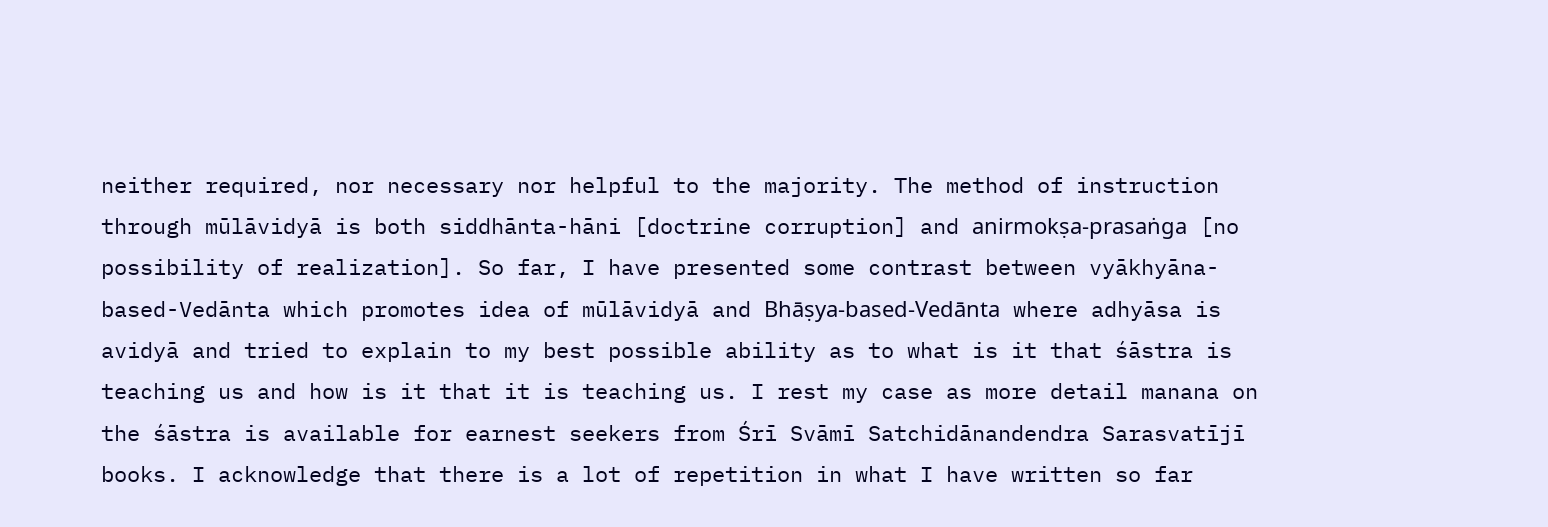neither required, nor necessary nor helpful to the majority. The method of instruction through mūlāvidyā is both siddhānta-hāni [doctrine corruption] and anirmokṣa-prasaṅga [no possibility of realization]. So far, I have presented some contrast between vyākhyāna-based-Vedānta which promotes idea of mūlāvidyā and Bhāṣya-based-Vedānta where adhyāsa is avidyā and tried to explain to my best possible ability as to what is it that śāstra is teaching us and how is it that it is teaching us. I rest my case as more detail manana on the śāstra is available for earnest seekers from Śrī Svāmī Satchidānandendra Sarasvatījī books. I acknowledge that there is a lot of repetition in what I have written so far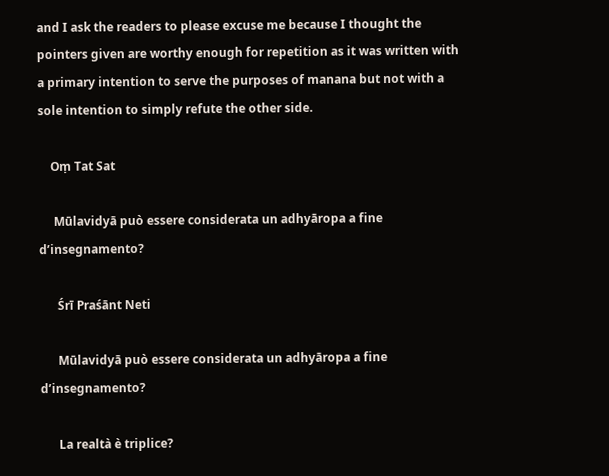and I ask the readers to please excuse me because I thought the pointers given are worthy enough for repetition as it was written with a primary intention to serve the purposes of manana but not with a sole intention to simply refute the other side.

    Oṃ Tat Sat

     Mūlavidyā può essere considerata un adhyāropa a fine d’insegnamento?

      Śrī Praśānt Neti

      Mūlavidyā può essere considerata un adhyāropa a fine d’insegnamento?

      La realtà è triplice?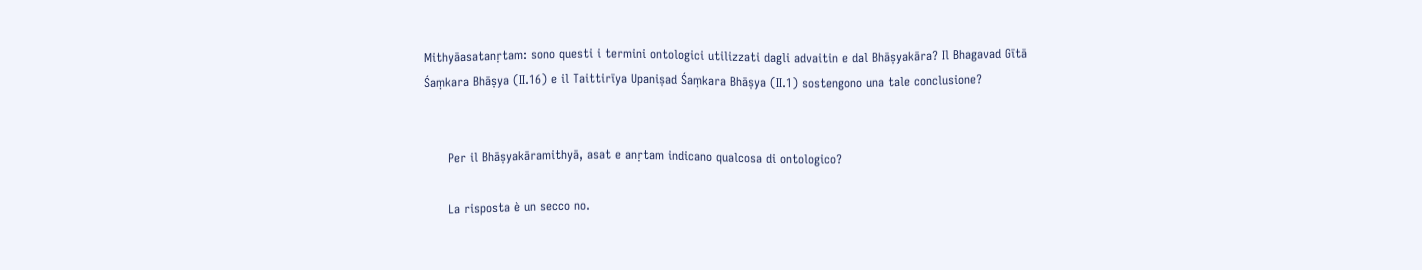Mithyāasatanṛtam: sono questi i termini ontologici utilizzati dagli advaitin e dal Bhāṣyakāra? Il Bhagavad Gītā Śaṃkara Bhāṣya (II.16) e il Taittirīya Upaniṣad Śaṃkara Bhāṣya (II.1) sostengono una tale conclusione?


      Per il Bhāṣyakāramithyā, asat e anṛtam indicano qualcosa di ontologico?

      La risposta è un secco no.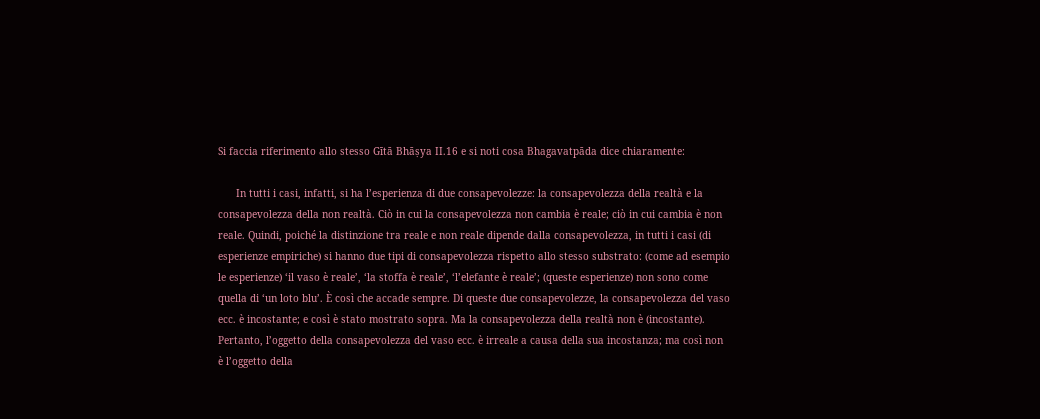Si faccia riferimento allo stesso Gītā Bhāṣya II.16 e si noti cosa Bhagavatpāda dice chiaramente:

      In tutti i casi, infatti, si ha l’esperienza di due consapevolezze: la consapevolezza della realtà e la consapevolezza della non realtà. Ciò in cui la consapevolezza non cambia è reale; ciò in cui cambia è non reale. Quindi, poiché la distinzione tra reale e non reale dipende dalla consapevolezza, in tutti i casi (di esperienze empiriche) si hanno due tipi di consapevolezza rispetto allo stesso substrato: (come ad esempio le esperienze) ‘il vaso è reale’, ‘la stoffa è reale’, ‘l’elefante è reale’; (queste esperienze) non sono come quella di ‘un loto blu’. È così che accade sempre. Di queste due consapevolezze, la consapevolezza del vaso ecc. è incostante; e così è stato mostrato sopra. Ma la consapevolezza della realtà non è (incostante). Pertanto, l’oggetto della consapevolezza del vaso ecc. è irreale a causa della sua incostanza; ma così non è l’oggetto della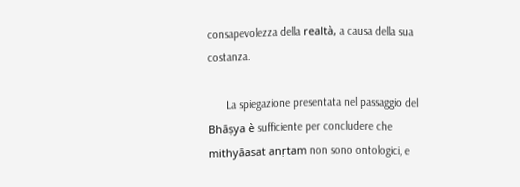consapevolezza della realtà, a causa della sua costanza.

      La spiegazione presentata nel passaggio del Bhāṣya è sufficiente per concludere che mithyāasat anṛtam non sono ontologici, e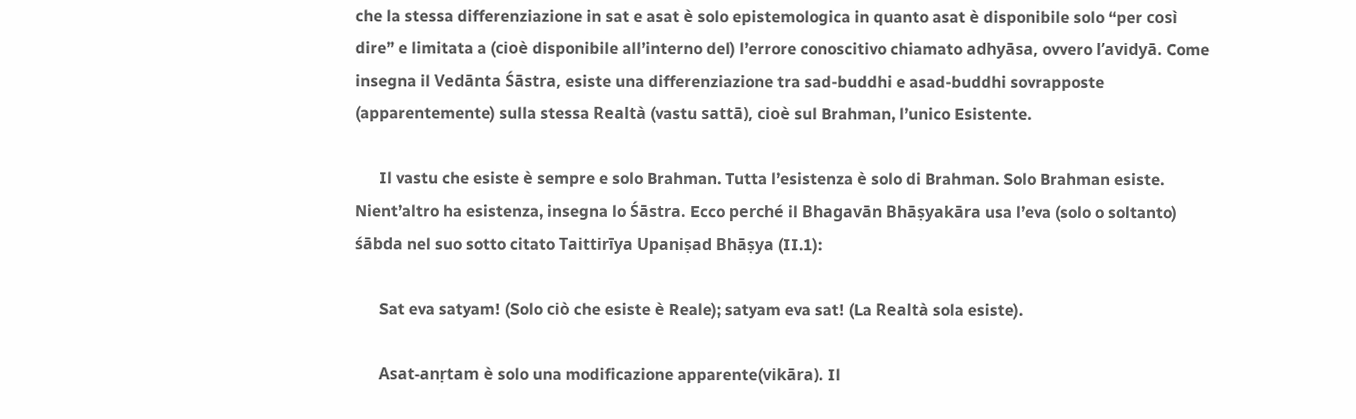che la stessa differenziazione in sat e asat è solo epistemologica in quanto asat è disponibile solo “per così dire” e limitata a (cioè disponibile all’interno del) l’errore conoscitivo chiamato adhyāsa, ovvero l’avidyā. Come insegna il Vedānta Śāstra, esiste una differenziazione tra sad-buddhi e asad-buddhi sovrapposte (apparentemente) sulla stessa Realtà (vastu sattā), cioè sul Brahman, l’unico Esistente.

      Il vastu che esiste è sempre e solo Brahman. Tutta l’esistenza è solo di Brahman. Solo Brahman esiste. Nient’altro ha esistenza, insegna lo Śāstra. Ecco perché il Bhagavān Bhāṣyakāra usa l’eva (solo o soltanto) śābda nel suo sotto citato Taittirīya Upaniṣad Bhāṣya (II.1):

      Sat eva satyam! (Solo ciò che esiste è Reale); satyam eva sat! (La Realtà sola esiste).

      Asat-anṛtam è solo una modificazione apparente(vikāra). Il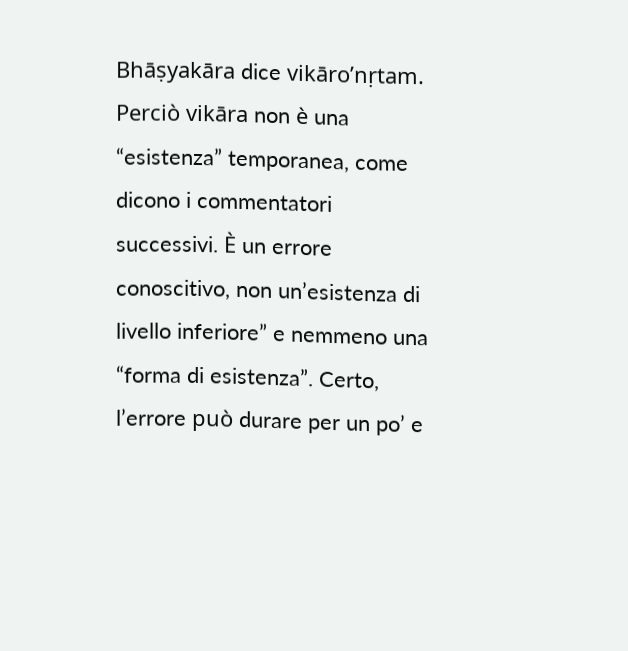Bhāṣyakāra dice vikāro’nṛtam. Perciò vikāra non è una “esistenza” temporanea, come dicono i commentatori successivi. È un errore conoscitivo, non un’esistenza di livello inferiore” e nemmeno una “forma di esistenza”. Certo, l’errore può durare per un po’ e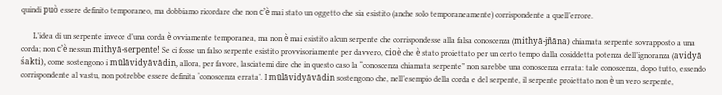quindi può essere definito temporaneo, ma dobbiamo ricordare che non c’è mai stato un oggetto che sia esistito (anche solo temporaneamente) corrispondente a quell’errore.

      L’idea di un serpente invece d’una corda è ovviamente temporanea, ma non è mai esistito alcun serpente che corrispondesse alla falsa conoscenza (mithyā-jñāna) chiamata serpente sovrapposto a una corda; non c’è nessun mithyā-serpente! Se ci fosse un falso serpente esistito provvisoriamente per davvero, cioè che è stato proiettato per un certo tempo dalla cosiddetta potenza dell’ignoranza (avidyā śakti), come sostengono i mūlāvidyāvādin, allora, per favore, lasciatemi dire che in questo caso la “conoscenza chiamata serpente” non sarebbe una conoscenza errata: tale conoscenza, dopo tutto, essendo corrispondente al vastu, non potrebbe essere definita ‘conoscenza errata’. I mūlāvidyāvādin sostengono che, nell’esempio della corda e del serpente, il serpente proiettato non è un vero serpente,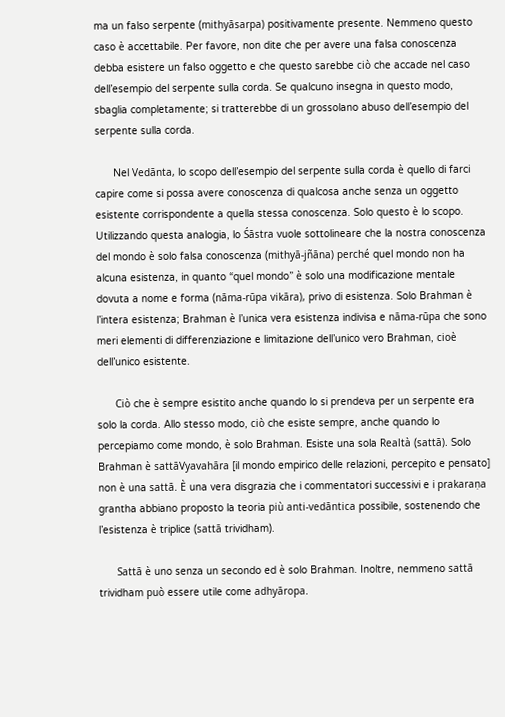ma un falso serpente (mithyāsarpa) positivamente presente. Nemmeno questo caso è accettabile. Per favore, non dite che per avere una falsa conoscenza debba esistere un falso oggetto e che questo sarebbe ciò che accade nel caso dell’esempio del serpente sulla corda. Se qualcuno insegna in questo modo, sbaglia completamente; si tratterebbe di un grossolano abuso dell’esempio del serpente sulla corda.

      Nel Vedānta, lo scopo dell’esempio del serpente sulla corda è quello di farci capire come si possa avere conoscenza di qualcosa anche senza un oggetto esistente corrispondente a quella stessa conoscenza. Solo questo è lo scopo. Utilizzando questa analogia, lo Śāstra vuole sottolineare che la nostra conoscenza del mondo è solo falsa conoscenza (mithyā-jñāna) perché quel mondo non ha alcuna esistenza, in quanto “quel mondo” è solo una modificazione mentale dovuta a nome e forma (nāma-rūpa vikāra), privo di esistenza. Solo Brahman è l’intera esistenza; Brahman è l’unica vera esistenza indivisa e nāma-rūpa che sono meri elementi di differenziazione e limitazione dell’unico vero Brahman, cioè dell’unico esistente.

      Ciò che è sempre esistito anche quando lo si prendeva per un serpente era solo la corda. Allo stesso modo, ciò che esiste sempre, anche quando lo percepiamo come mondo, è solo Brahman. Esiste una sola Realtà (sattā). Solo Brahman è sattāVyavahāra [il mondo empirico delle relazioni, percepito e pensato] non è una sattā. È una vera disgrazia che i commentatori successivi e i prakaraṇa grantha abbiano proposto la teoria più anti-vedāntica possibile, sostenendo che l’esistenza è triplice (sattā trividham).

      Sattā è uno senza un secondo ed è solo Brahman. Inoltre, nemmeno sattā trividham può essere utile come adhyāropa.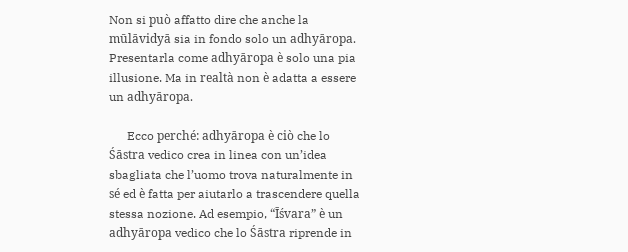Non si può affatto dire che anche la mūlāvidyā sia in fondo solo un adhyāropa. Presentarla come adhyāropa è solo una pia illusione. Ma in realtà non è adatta a essere un adhyāropa.

      Ecco perché: adhyāropa è ciò che lo Śāstra vedico crea in linea con un’idea sbagliata che l’uomo trova naturalmente in sé ed è fatta per aiutarlo a trascendere quella stessa nozione. Ad esempio, “Īśvara” è un adhyāropa vedico che lo Śāstra riprende in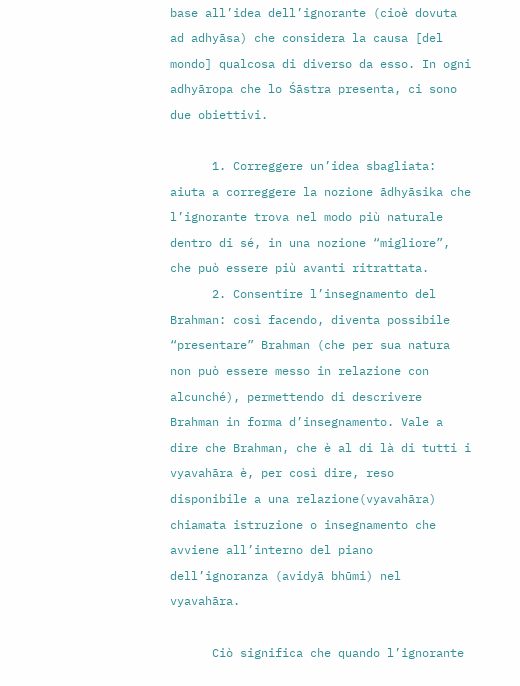base all’idea dell’ignorante (cioè dovuta ad adhyāsa) che considera la causa [del mondo] qualcosa di diverso da esso. In ogni adhyāropa che lo Śāstra presenta, ci sono due obiettivi.

      1. Correggere un’idea sbagliata: aiuta a correggere la nozione ādhyāsika che l’ignorante trova nel modo più naturale dentro di sé, in una nozione “migliore”, che può essere più avanti ritrattata.
      2. Consentire l’insegnamento del Brahman: così facendo, diventa possibile “presentare” Brahman (che per sua natura non può essere messo in relazione con alcunché), permettendo di descrivere Brahman in forma d’insegnamento. Vale a dire che Brahman, che è al di là di tutti i vyavahāra è, per così dire, reso disponibile a una relazione(vyavahāra) chiamata istruzione o insegnamento che avviene all’interno del piano dell’ignoranza (avidyā bhūmi) nel vyavahāra.

      Ciò significa che quando l’ignorante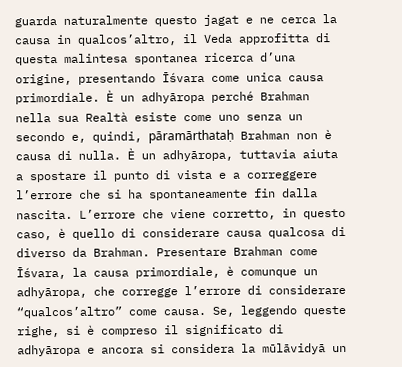guarda naturalmente questo jagat e ne cerca la causa in qualcos’altro, il Veda approfitta di questa malintesa spontanea ricerca d’una origine, presentando Īśvara come unica causa primordiale. È un adhyāropa perché Brahman nella sua Realtà esiste come uno senza un secondo e, quindi, pāramārthataḥ Brahman non è causa di nulla. È un adhyāropa, tuttavia aiuta a spostare il punto di vista e a correggere l’errore che si ha spontaneamente fin dalla nascita. L’errore che viene corretto, in questo caso, è quello di considerare causa qualcosa di diverso da Brahman. Presentare Brahman come Īśvara, la causa primordiale, è comunque un adhyāropa, che corregge l’errore di considerare “qualcos’altro” come causa. Se, leggendo queste righe, si è compreso il significato di adhyāropa e ancora si considera la mūlāvidyā un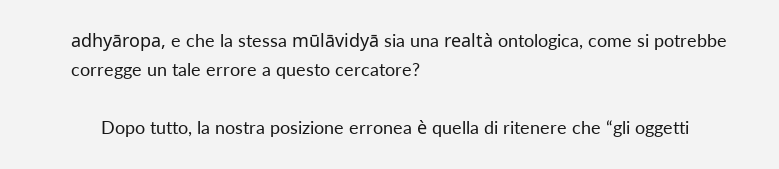adhyāropa, e che la stessa mūlāvidyā sia una realtà ontologica, come si potrebbe corregge un tale errore a questo cercatore?

      Dopo tutto, la nostra posizione erronea è quella di ritenere che “gli oggetti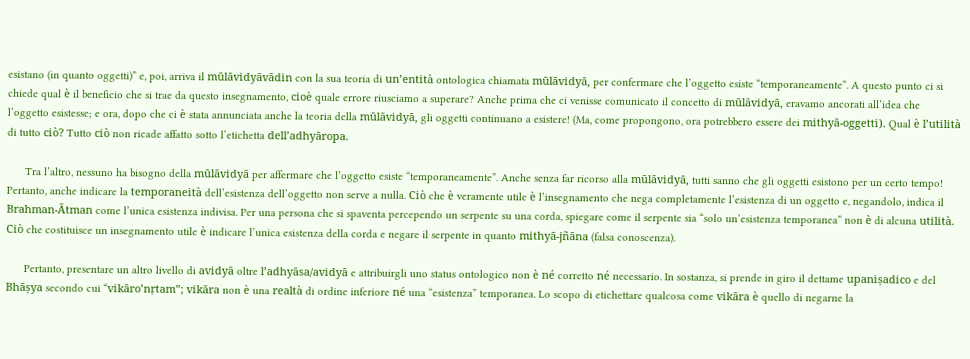esistano (in quanto oggetti)” e, poi, arriva il mūlāvidyāvādin con la sua teoria di un’entità ontologica chiamata mūlāvidyā, per confermare che l’oggetto esiste “temporaneamente”. A questo punto ci si chiede qual è il beneficio che si trae da questo insegnamento, cioè quale errore riusciamo a superare? Anche prima che ci venisse comunicato il concetto di mūlāvidyā, eravamo ancorati all’idea che l’oggetto esistesse; e ora, dopo che ci è stata annunciata anche la teoria della mūlāvidyā, gli oggetti continuano a esistere! (Ma, come propongono, ora potrebbero essere dei mithyā-oggetti). Qual è l’utilità di tutto ciò? Tutto ciò non ricade affatto sotto l’etichetta dell’adhyāropa.

      Tra l’altro, nessuno ha bisogno della mūlāvidyā per affermare che l’oggetto esiste “temporaneamente”. Anche senza far ricorso alla mūlāvidyā, tutti sanno che gli oggetti esistono per un certo tempo! Pertanto, anche indicare la temporaneità dell’esistenza dell’oggetto non serve a nulla. Ciò che è veramente utile è l’insegnamento che nega completamente l’esistenza di un oggetto e, negandolo, indica il Brahman-Ātman come l’unica esistenza indivisa. Per una persona che si spaventa percependo un serpente su una corda, spiegare come il serpente sia “solo un’esistenza temporanea” non è di alcuna utilità. Ciò che costituisce un insegnamento utile è indicare l’unica esistenza della corda e negare il serpente in quanto mithyā-jñāna (falsa conoscenza).

      Pertanto, presentare un altro livello di avidyā oltre l’adhyāsa/avidyā e attribuirgli uno status ontologico non è né corretto né necessario. In sostanza, si prende in giro il dettame upaniṣadico e del Bhāṣya secondo cui “vikāro’nṛtam”; vikāra non è una realtà di ordine inferiore né una “esistenza” temporanea. Lo scopo di etichettare qualcosa come vikāra è quello di negarne la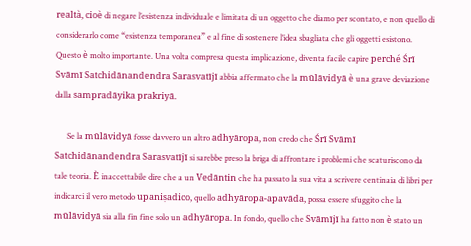realtà, cioè di negare l’esistenza individuale e limitata di un oggetto che diamo per scontato, e non quello di considerarlo come “esistenza temporanea” e al fine di sostenere l’idea sbagliata che gli oggetti esistono. Questo è molto importante. Una volta compresa questa implicazione, diventa facile capire perché Śrī Svāmī Satchidānandendra Sarasvatījī abbia affermato che la mūlāvidyā è una grave deviazione dalla sampradāyika prakriyā.

      Se la mūlāvidyā fosse davvero un altro adhyāropa, non credo che Śrī Svāmī Satchidānandendra Sarasvatījī si sarebbe preso la briga di affrontare i problemi che scaturiscono da tale teoria. È inaccettabile dire che a un Vedāntin che ha passato la sua vita a scrivere centinaia di libri per indicarci il vero metodo upaniṣadico, quello adhyāropa-apavāda, possa essere sfuggito che la mūlāvidyā sia alla fin fine solo un adhyāropa. In fondo, quello che Svāmījī ha fatto non è stato un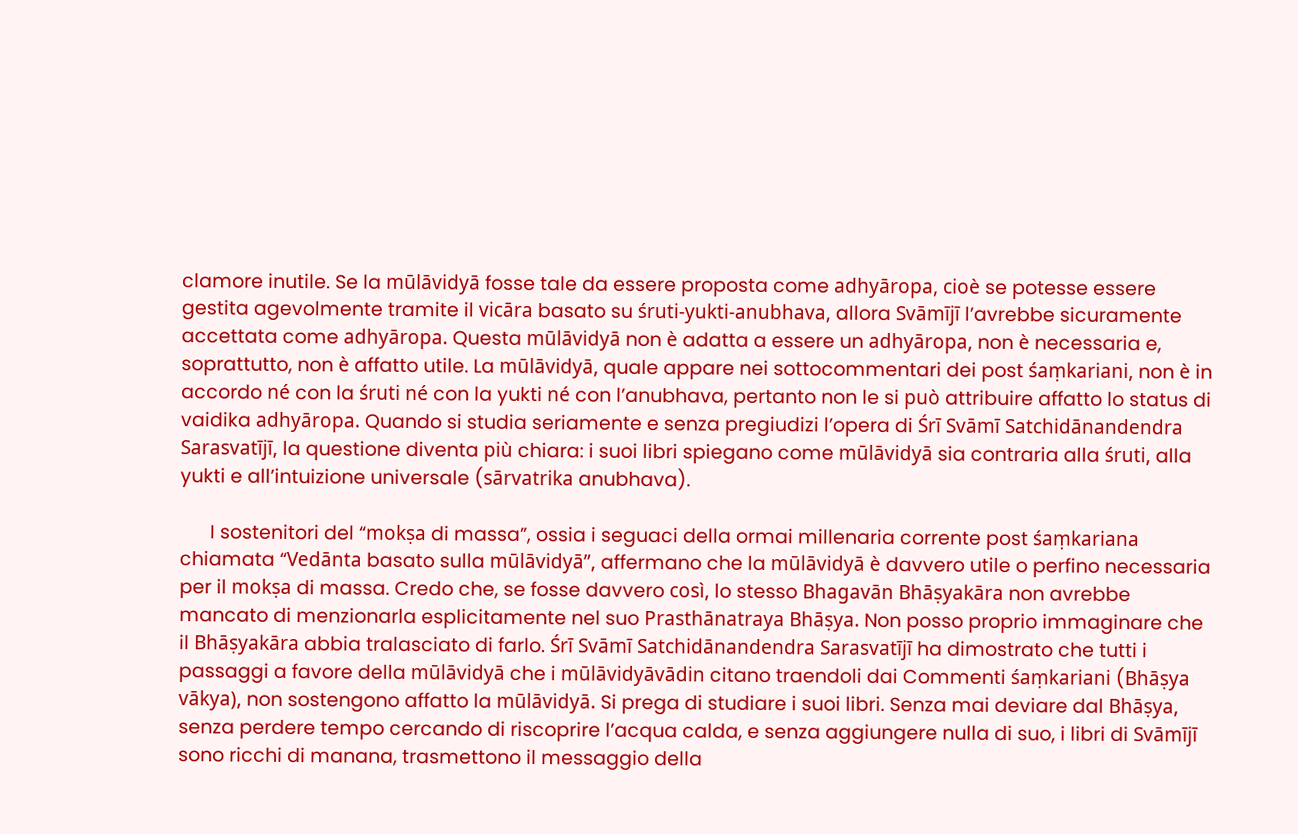clamore inutile. Se la mūlāvidyā fosse tale da essere proposta come adhyāropa, cioè se potesse essere gestita agevolmente tramite il vicāra basato su śruti-yukti-anubhava, allora Svāmījī l’avrebbe sicuramente accettata come adhyāropa. Questa mūlāvidyā non è adatta a essere un adhyāropa, non è necessaria e, soprattutto, non è affatto utile. La mūlāvidyā, quale appare nei sottocommentari dei post śaṃkariani, non è in accordo né con la śruti né con la yukti né con l’anubhava, pertanto non le si può attribuire affatto lo status di vaidika adhyāropa. Quando si studia seriamente e senza pregiudizi l’opera di Śrī Svāmī Satchidānandendra Sarasvatījī, la questione diventa più chiara: i suoi libri spiegano come mūlāvidyā sia contraria alla śruti, alla yukti e all’intuizione universale (sārvatrika anubhava).

      I sostenitori del “mokṣa di massa”, ossia i seguaci della ormai millenaria corrente post śaṃkariana chiamata “Vedānta basato sulla mūlāvidyā”, affermano che la mūlāvidyā è davvero utile o perfino necessaria per il mokṣa di massa. Credo che, se fosse davvero così, lo stesso Bhagavān Bhāṣyakāra non avrebbe mancato di menzionarla esplicitamente nel suo Prasthānatraya Bhāṣya. Non posso proprio immaginare che il Bhāṣyakāra abbia tralasciato di farlo. Śrī Svāmī Satchidānandendra Sarasvatījī ha dimostrato che tutti i passaggi a favore della mūlāvidyā che i mūlāvidyāvādin citano traendoli dai Commenti śaṃkariani (Bhāṣya vākya), non sostengono affatto la mūlāvidyā. Si prega di studiare i suoi libri. Senza mai deviare dal Bhāṣya, senza perdere tempo cercando di riscoprire l’acqua calda, e senza aggiungere nulla di suo, i libri di Svāmījī sono ricchi di manana, trasmettono il messaggio della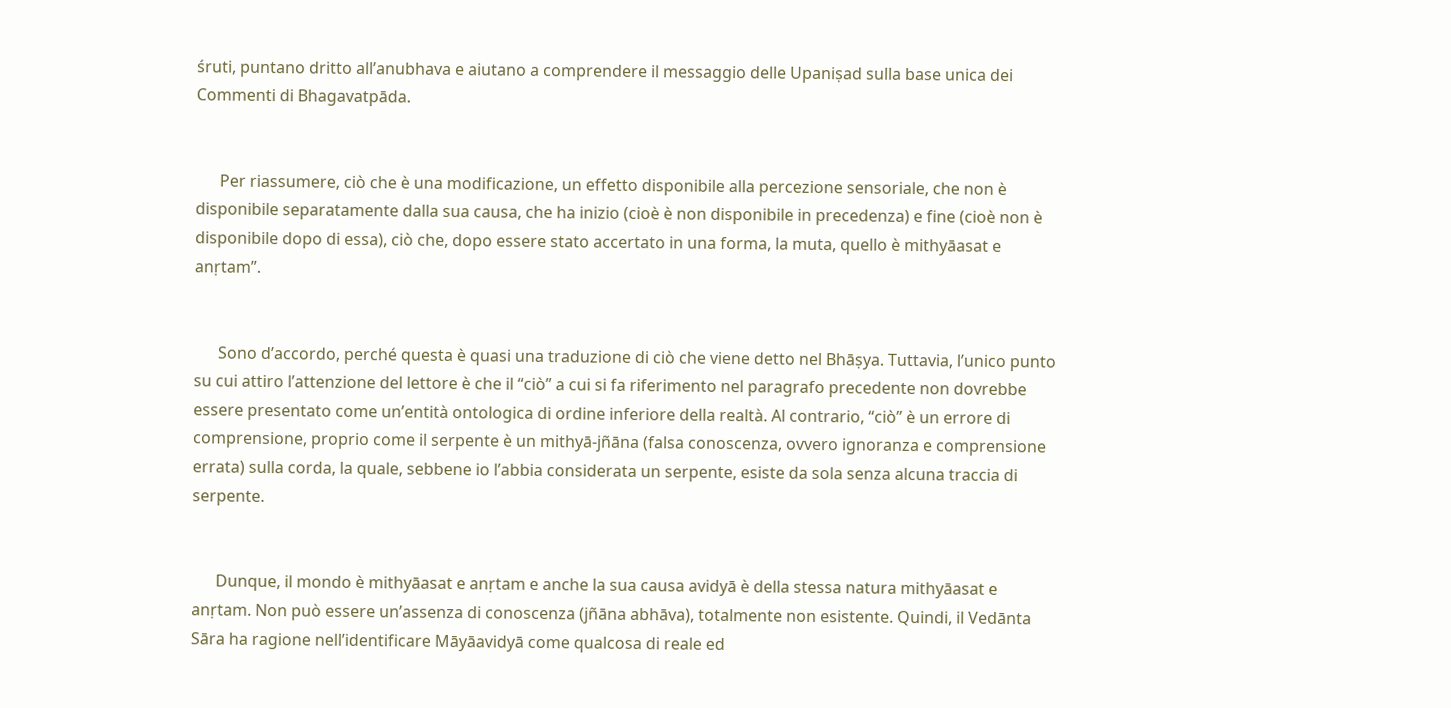śruti, puntano dritto all’anubhava e aiutano a comprendere il messaggio delle Upaniṣad sulla base unica dei Commenti di Bhagavatpāda.


      Per riassumere, ciò che è una modificazione, un effetto disponibile alla percezione sensoriale, che non è disponibile separatamente dalla sua causa, che ha inizio (cioè è non disponibile in precedenza) e fine (cioè non è disponibile dopo di essa), ciò che, dopo essere stato accertato in una forma, la muta, quello è mithyāasat e anṛtam”.


      Sono d’accordo, perché questa è quasi una traduzione di ciò che viene detto nel Bhāṣya. Tuttavia, l’unico punto su cui attiro l’attenzione del lettore è che il “ciò” a cui si fa riferimento nel paragrafo precedente non dovrebbe essere presentato come un’entità ontologica di ordine inferiore della realtà. Al contrario, “ciò” è un errore di comprensione, proprio come il serpente è un mithyā-jñāna (falsa conoscenza, ovvero ignoranza e comprensione errata) sulla corda, la quale, sebbene io l’abbia considerata un serpente, esiste da sola senza alcuna traccia di serpente.


      Dunque, il mondo è mithyāasat e anṛtam e anche la sua causa avidyā è della stessa natura mithyāasat e anṛtam. Non può essere un’assenza di conoscenza (jñāna abhāva), totalmente non esistente. Quindi, il Vedānta Sāra ha ragione nell’identificare Māyāavidyā come qualcosa di reale ed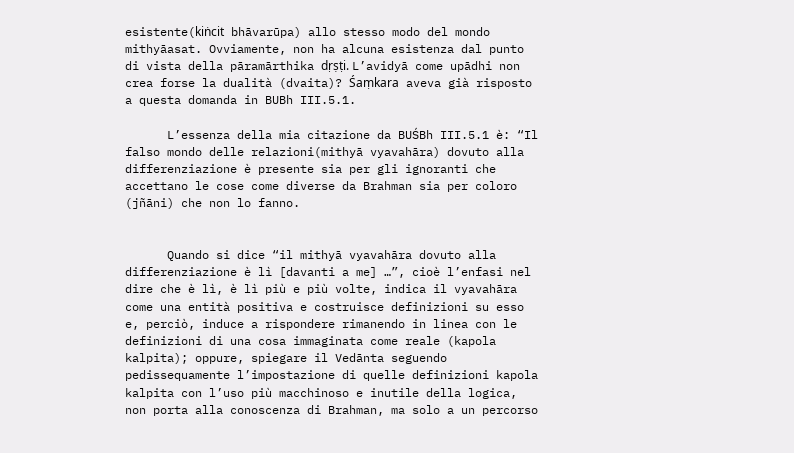esistente(kiṅcit bhāvarūpa) allo stesso modo del mondo mithyāasat. Ovviamente, non ha alcuna esistenza dal punto di vista della pāramārthika dṛṣṭi. L’avidyā come upādhi non crea forse la dualità (dvaita)? Śaṃkara aveva già risposto a questa domanda in BUBh III.5.1.

      L’essenza della mia citazione da BUŚBh III.5.1 è: “Il falso mondo delle relazioni(mithyā vyavahāra) dovuto alla differenziazione è presente sia per gli ignoranti che accettano le cose come diverse da Brahman sia per coloro (jñāni) che non lo fanno.


      Quando si dice “il mithyā vyavahāra dovuto alla differenziazione è lì [davanti a me] …”, cioè l’enfasi nel dire che è lì, è lì più e più volte, indica il vyavahāra come una entità positiva e costruisce definizioni su esso e, perciò, induce a rispondere rimanendo in linea con le definizioni di una cosa immaginata come reale (kapola kalpita); oppure, spiegare il Vedānta seguendo pedissequamente l’impostazione di quelle definizioni kapola kalpita con l’uso più macchinoso e inutile della logica, non porta alla conoscenza di Brahman, ma solo a un percorso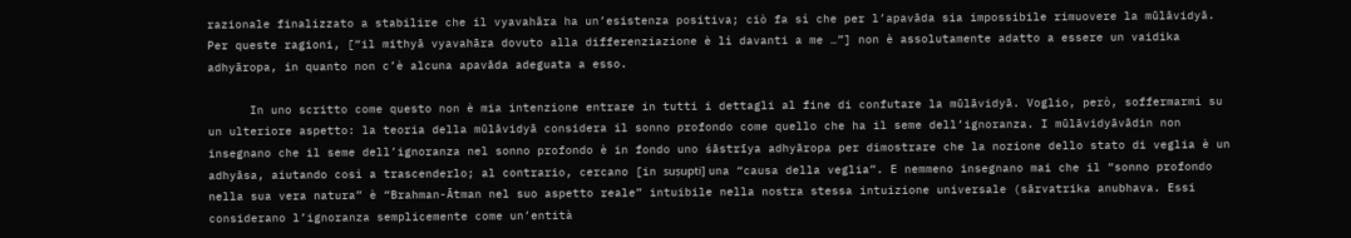razionale finalizzato a stabilire che il vyavahāra ha un’esistenza positiva; ciò fa sì che per l’apavāda sia impossibile rimuovere la mūlāvidyā. Per queste ragioni, [“il mithyā vyavahāra dovuto alla differenziazione è lì davanti a me …”] non è assolutamente adatto a essere un vaidika adhyāropa, in quanto non c’è alcuna apavāda adeguata a esso.

      In uno scritto come questo non è mia intenzione entrare in tutti i dettagli al fine di confutare la mūlāvidyā. Voglio, però, soffermarmi su un ulteriore aspetto: la teoria della mūlāvidyā considera il sonno profondo come quello che ha il seme dell’ignoranza. I mūlāvidyāvādin non insegnano che il seme dell’ignoranza nel sonno profondo è in fondo uno śāstrīya adhyāropa per dimostrare che la nozione dello stato di veglia è un adhyāsa, aiutando così a trascenderlo; al contrario, cercano [in suṣupti] una “causa della veglia”. E nemmeno insegnano mai che il “sonno profondo nella sua vera natura” è “Brahman-Ātman nel suo aspetto reale” intuibile nella nostra stessa intuizione universale (sārvatrika anubhava. Essi considerano l’ignoranza semplicemente come un’entità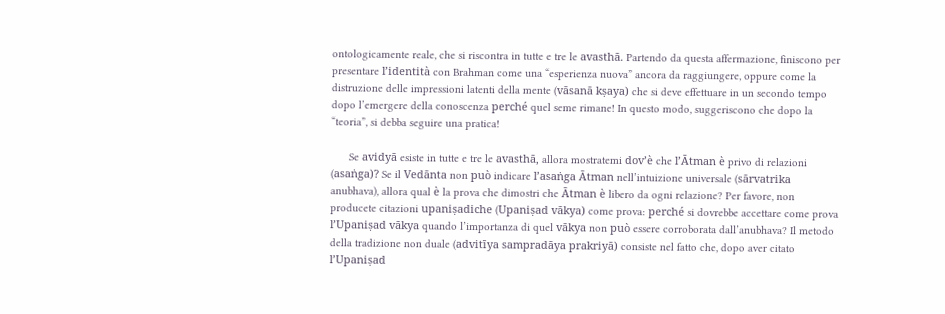ontologicamente reale, che si riscontra in tutte e tre le avasthā. Partendo da questa affermazione, finiscono per presentare l’identità con Brahman come una “esperienza nuova” ancora da raggiungere, oppure come la distruzione delle impressioni latenti della mente (vāsanā kṣaya) che si deve effettuare in un secondo tempo dopo l’emergere della conoscenza perché quel seme rimane! In questo modo, suggeriscono che dopo la “teoria”, si debba seguire una pratica!

      Se avidyā esiste in tutte e tre le avasthā, allora mostratemi dov’è che l’Ātman è privo di relazioni (asaṅga)? Se il Vedānta non può indicare l’asaṅga Ātman nell’intuizione universale (sārvatrika anubhava), allora qual è la prova che dimostri che Ātman è libero da ogni relazione? Per favore, non producete citazioni upaniṣadiche (Upaniṣad vākya) come prova: perché si dovrebbe accettare come prova l’Upaniṣad vākya quando l’importanza di quel vākya non può essere corroborata dall’anubhava? Il metodo della tradizione non duale (advitīya sampradāya prakriyā) consiste nel fatto che, dopo aver citato l’Upaniṣad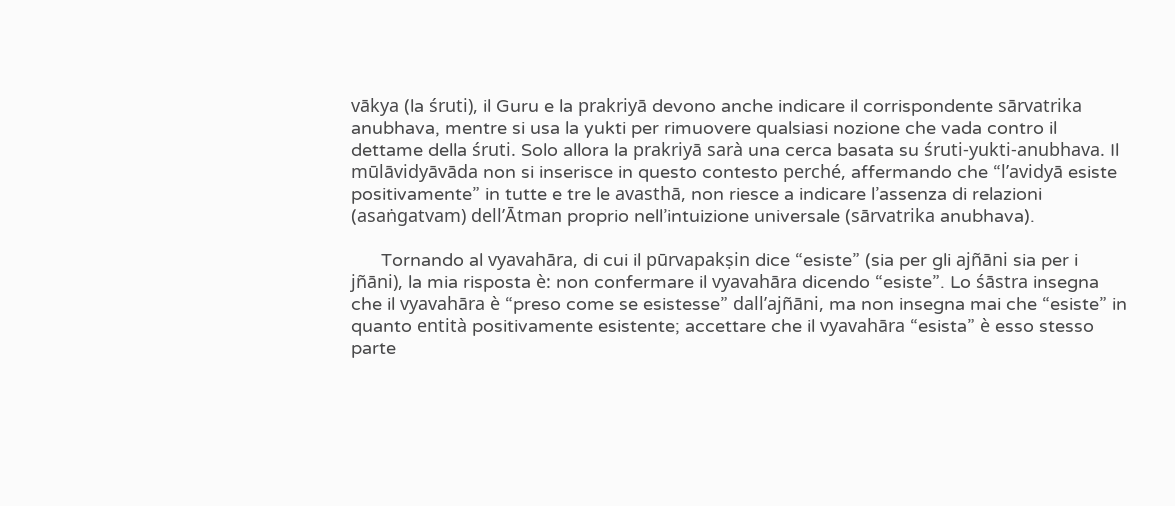vākya (la śruti), il Guru e la prakriyā devono anche indicare il corrispondente sārvatrika anubhava, mentre si usa la yukti per rimuovere qualsiasi nozione che vada contro il dettame della śruti. Solo allora la prakriyā sarà una cerca basata su śruti-yukti-anubhava. Il mūlāvidyāvāda non si inserisce in questo contesto perché, affermando che “l’avidyā esiste positivamente” in tutte e tre le avasthā, non riesce a indicare l’assenza di relazioni (asaṅgatvam) dell’Ātman proprio nell’intuizione universale (sārvatrika anubhava).

      Tornando al vyavahāra, di cui il pūrvapakṣin dice “esiste” (sia per gli ajñāni sia per i jñāni), la mia risposta è: non confermare il vyavahāra dicendo “esiste”. Lo śāstra insegna che il vyavahāra è “preso come se esistesse” dall’ajñāni, ma non insegna mai che “esiste” in quanto entità positivamente esistente; accettare che il vyavahāra “esista” è esso stesso parte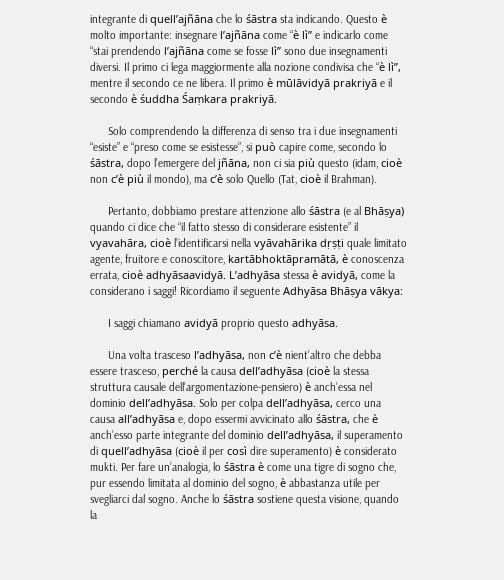integrante di quell’ajñāna che lo śāstra sta indicando. Questo è molto importante: insegnare l’ajñāna come “è lì” e indicarlo come “stai prendendo l’ajñāna come se fosse lì” sono due insegnamenti diversi. Il primo ci lega maggiormente alla nozione condivisa che “è lì”, mentre il secondo ce ne libera. Il primo è mūlāvidyā prakriyā e il secondo è śuddha Śaṃkara prakriyā.

      Solo comprendendo la differenza di senso tra i due insegnamenti “esiste” e “preso come se esistesse”, si può capire come, secondo lo śāstra, dopo l’emergere del jñāna, non ci sia più questo (idam, cioè non c’è più il mondo), ma c’è solo Quello (Tat, cioè il Brahman).

      Pertanto, dobbiamo prestare attenzione allo śāstra (e al Bhāṣya) quando ci dice che “il fatto stesso di considerare esistente” il vyavahāra, cioè l’identificarsi nella vyāvahārika dṛṣṭi quale limitato agente, fruitore e conoscitore, kartābhoktāpramātā, è conoscenza errata, cioè adhyāsaavidyā. L’adhyāsa stessa è avidyā, come la considerano i saggi! Ricordiamo il seguente Adhyāsa Bhāṣya vākya:

      I saggi chiamano avidyā proprio questo adhyāsa.

      Una volta trasceso l’adhyāsa, non c’è nient’altro che debba essere trasceso, perché la causa dell’adhyāsa (cioè la stessa struttura causale dell’argomentazione-pensiero) è anch’essa nel dominio dell’adhyāsa. Solo per colpa dell’adhyāsa, cerco una causa all’adhyāsa e, dopo essermi avvicinato allo śāstra, che è anch’esso parte integrante del dominio dell’adhyāsa, il superamento di quell’adhyāsa (cioè il per così dire superamento) è considerato mukti. Per fare un’analogia, lo śāstra è come una tigre di sogno che, pur essendo limitata al dominio del sogno, è abbastanza utile per svegliarci dal sogno. Anche lo śāstra sostiene questa visione, quando la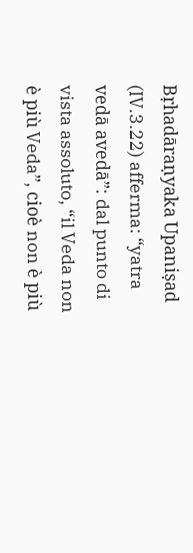Bṛhadāraṇyaka Upaniṣad (IV.3.22) afferma: “yatra vedā avedā”: dal punto di vista assoluto, “il Veda non è più Veda”, cioè non è più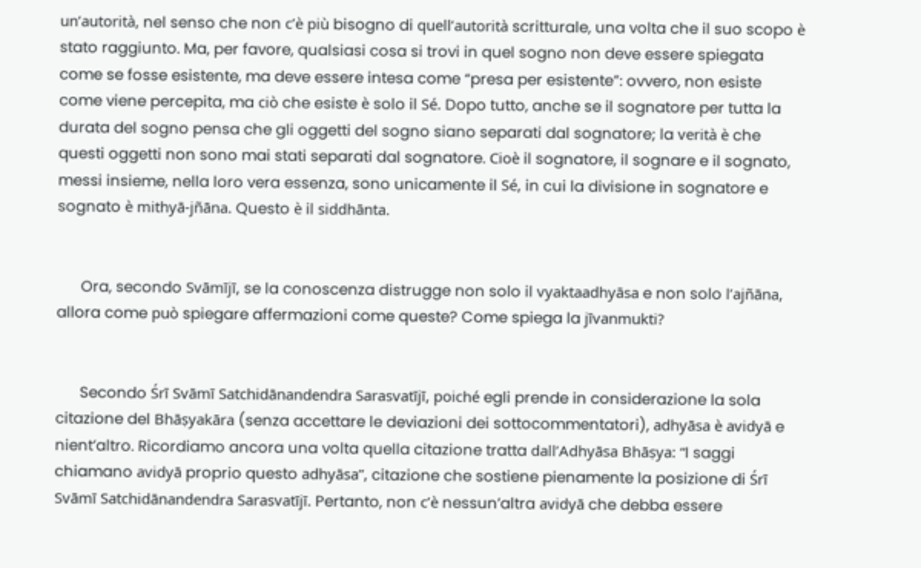un’autorità, nel senso che non c’è più bisogno di quell’autorità scritturale, una volta che il suo scopo è stato raggiunto. Ma, per favore, qualsiasi cosa si trovi in quel sogno non deve essere spiegata come se fosse esistente, ma deve essere intesa come “presa per esistente”: ovvero, non esiste come viene percepita, ma ciò che esiste è solo il Sé. Dopo tutto, anche se il sognatore per tutta la durata del sogno pensa che gli oggetti del sogno siano separati dal sognatore; la verità è che questi oggetti non sono mai stati separati dal sognatore. Cioè il sognatore, il sognare e il sognato, messi insieme, nella loro vera essenza, sono unicamente il Sé, in cui la divisione in sognatore e sognato è mithyā-jñāna. Questo è il siddhānta.


      Ora, secondo Svāmījī, se la conoscenza distrugge non solo il vyaktaadhyāsa e non solo l’ajñāna, allora come può spiegare affermazioni come queste? Come spiega la jīvanmukti?


      Secondo Śrī Svāmī Satchidānandendra Sarasvatījī, poiché egli prende in considerazione la sola citazione del Bhāṣyakāra (senza accettare le deviazioni dei sottocommentatori), adhyāsa è avidyā e nient’altro. Ricordiamo ancora una volta quella citazione tratta dall’Adhyāsa Bhāṣya: “I saggi chiamano avidyā proprio questo adhyāsa”, citazione che sostiene pienamente la posizione di Śrī Svāmī Satchidānandendra Sarasvatījī. Pertanto, non c’è nessun’altra avidyā che debba essere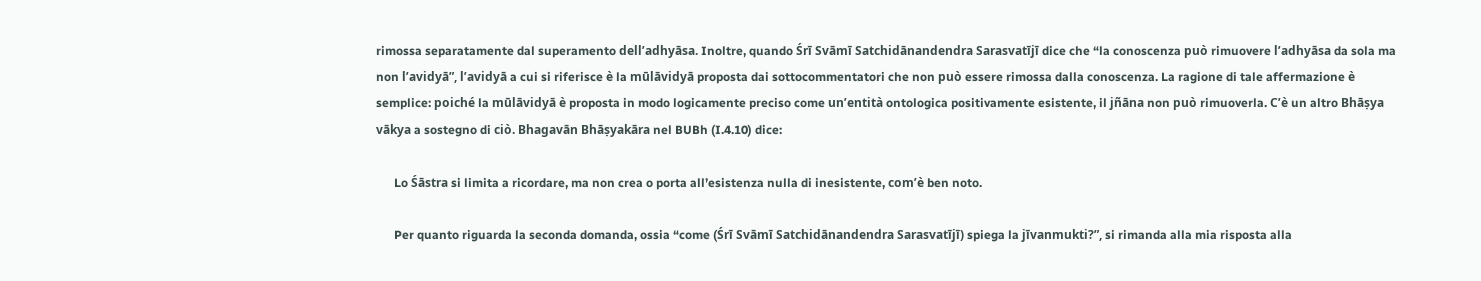rimossa separatamente dal superamento dell’adhyāsa. Inoltre, quando Śrī Svāmī Satchidānandendra Sarasvatījī dice che “la conoscenza può rimuovere l’adhyāsa da sola ma non l’avidyā”, l’avidyā a cui si riferisce è la mūlāvidyā proposta dai sottocommentatori che non può essere rimossa dalla conoscenza. La ragione di tale affermazione è semplice: poiché la mūlāvidyā è proposta in modo logicamente preciso come un’entità ontologica positivamente esistente, il jñāna non può rimuoverla. C’è un altro Bhāṣya vākya a sostegno di ciò. Bhagavān Bhāṣyakāra nel BUBh (I.4.10) dice:

      Lo Śāstra si limita a ricordare, ma non crea o porta all’esistenza nulla di inesistente, com’è ben noto.

      Per quanto riguarda la seconda domanda, ossia “come (Śrī Svāmī Satchidānandendra Sarasvatījī) spiega la jīvanmukti?”, si rimanda alla mia risposta alla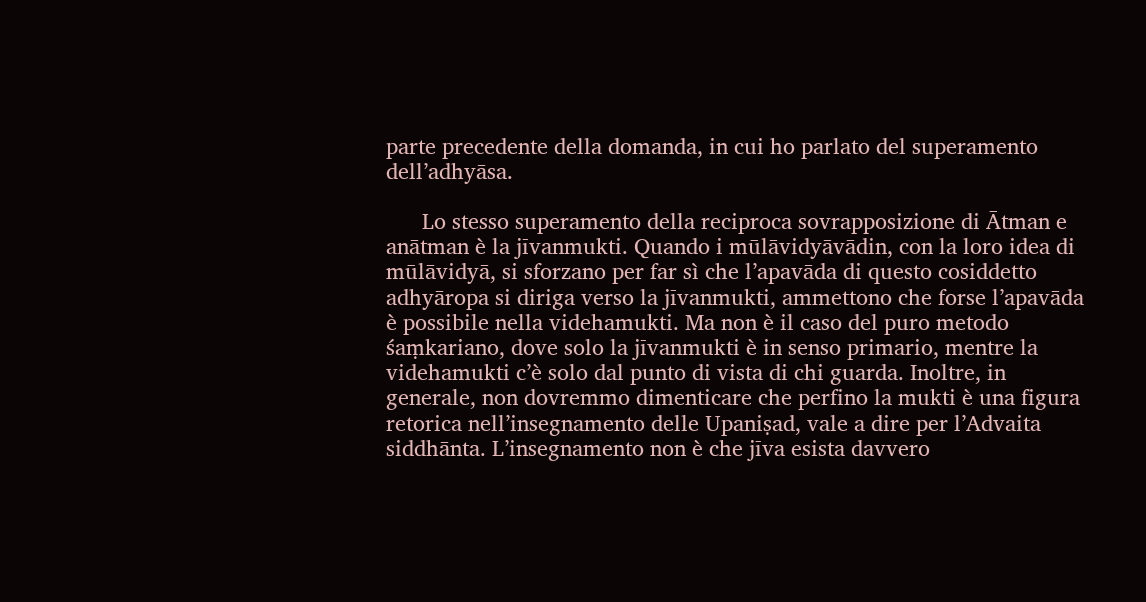parte precedente della domanda, in cui ho parlato del superamento dell’adhyāsa.

      Lo stesso superamento della reciproca sovrapposizione di Ātman e anātman è la jīvanmukti. Quando i mūlāvidyāvādin, con la loro idea di mūlāvidyā, si sforzano per far sì che l’apavāda di questo cosiddetto adhyāropa si diriga verso la jīvanmukti, ammettono che forse l’apavāda è possibile nella videhamukti. Ma non è il caso del puro metodo śaṃkariano, dove solo la jīvanmukti è in senso primario, mentre la videhamukti c’è solo dal punto di vista di chi guarda. Inoltre, in generale, non dovremmo dimenticare che perfino la mukti è una figura retorica nell’insegnamento delle Upaniṣad, vale a dire per l’Advaita siddhānta. L’insegnamento non è che jīva esista davvero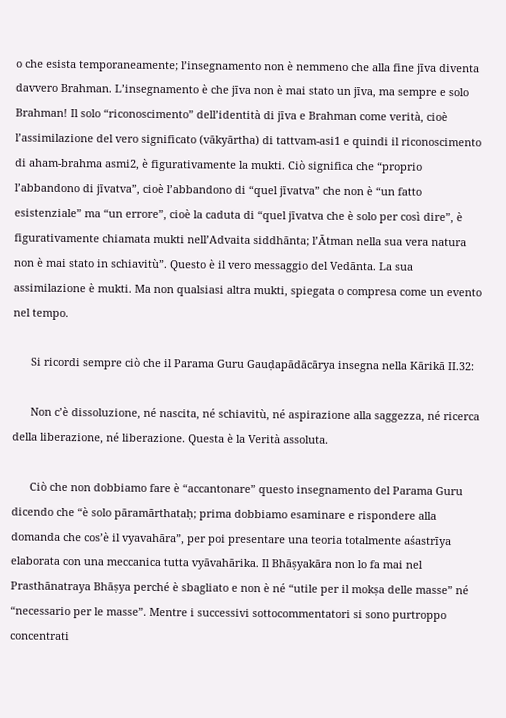o che esista temporaneamente; l’insegnamento non è nemmeno che alla fine jīva diventa davvero Brahman. L’insegnamento è che jīva non è mai stato un jīva, ma sempre e solo Brahman! Il solo “riconoscimento” dell’identità di jīva e Brahman come verità, cioè l’assimilazione del vero significato (vākyārtha) di tattvam-asi1 e quindi il riconoscimento di aham-brahma asmi2, è figurativamente la mukti. Ciò significa che “proprio l’abbandono di jīvatva”, cioè l’abbandono di “quel jīvatva” che non è “un fatto esistenziale” ma “un errore”, cioè la caduta di “quel jīvatva che è solo per così dire”, è figurativamente chiamata mukti nell’Advaita siddhānta; l’Ātman nella sua vera natura non è mai stato in schiavitù”. Questo è il vero messaggio del Vedānta. La sua assimilazione è mukti. Ma non qualsiasi altra mukti, spiegata o compresa come un evento nel tempo.

      Si ricordi sempre ciò che il Parama Guru Gauḍapādācārya insegna nella Kārikā II.32:

      Non c’è dissoluzione, né nascita, né schiavitù, né aspirazione alla saggezza, né ricerca della liberazione, né liberazione. Questa è la Verità assoluta.

      Ciò che non dobbiamo fare è “accantonare” questo insegnamento del Parama Guru dicendo che “è solo pāramārthataḥ; prima dobbiamo esaminare e rispondere alla domanda che cos’è il vyavahāra”, per poi presentare una teoria totalmente aśastrīya elaborata con una meccanica tutta vyāvahārika. Il Bhāṣyakāra non lo fa mai nel Prasthānatraya Bhāṣya perché è sbagliato e non è né “utile per il mokṣa delle masse” né “necessario per le masse”. Mentre i successivi sottocommentatori si sono purtroppo concentrati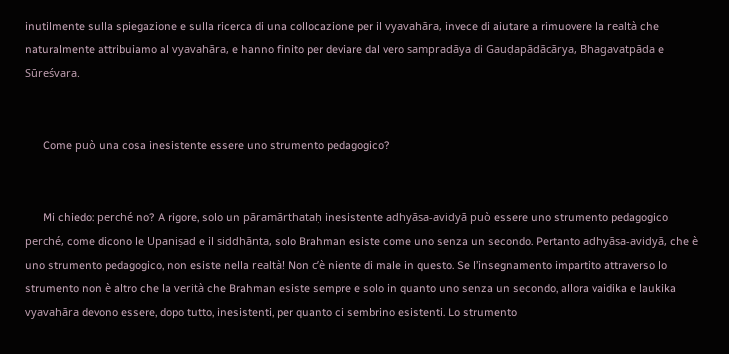inutilmente sulla spiegazione e sulla ricerca di una collocazione per il vyavahāra, invece di aiutare a rimuovere la realtà che naturalmente attribuiamo al vyavahāra, e hanno finito per deviare dal vero sampradāya di Gauḍapādācārya, Bhagavatpāda e Sūreśvara.


      Come può una cosa inesistente essere uno strumento pedagogico?


      Mi chiedo: perché no? A rigore, solo un pāramārthataḥ inesistente adhyāsa-avidyā può essere uno strumento pedagogico perché, come dicono le Upaniṣad e il siddhānta, solo Brahman esiste come uno senza un secondo. Pertanto adhyāsa-avidyā, che è uno strumento pedagogico, non esiste nella realtà! Non c’è niente di male in questo. Se l’insegnamento impartito attraverso lo strumento non è altro che la verità che Brahman esiste sempre e solo in quanto uno senza un secondo, allora vaidika e laukika vyavahāra devono essere, dopo tutto, inesistenti, per quanto ci sembrino esistenti. Lo strumento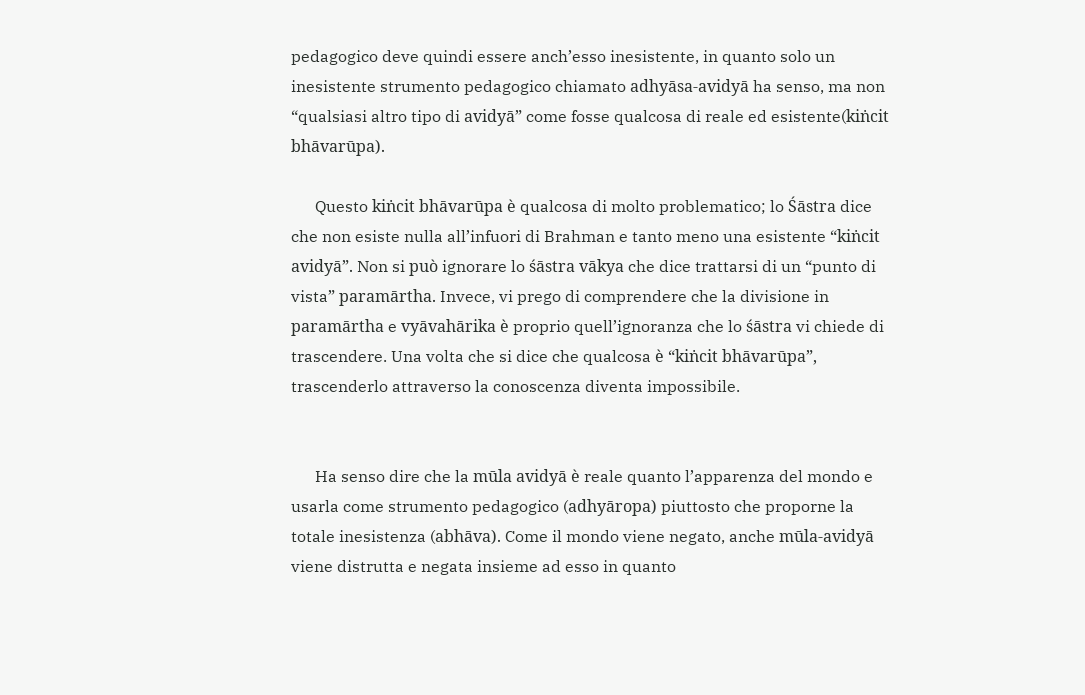pedagogico deve quindi essere anch’esso inesistente, in quanto solo un inesistente strumento pedagogico chiamato adhyāsa-avidyā ha senso, ma non “qualsiasi altro tipo di avidyā” come fosse qualcosa di reale ed esistente(kiṅcit bhāvarūpa).

      Questo kiṅcit bhāvarūpa è qualcosa di molto problematico; lo Śāstra dice che non esiste nulla all’infuori di Brahman e tanto meno una esistente “kiṅcit avidyā”. Non si può ignorare lo śāstra vākya che dice trattarsi di un “punto di vista” paramārtha. Invece, vi prego di comprendere che la divisione in paramārtha e vyāvahārika è proprio quell’ignoranza che lo śāstra vi chiede di trascendere. Una volta che si dice che qualcosa è “kiṅcit bhāvarūpa”, trascenderlo attraverso la conoscenza diventa impossibile.


      Ha senso dire che la mūla avidyā è reale quanto l’apparenza del mondo e usarla come strumento pedagogico (adhyāropa) piuttosto che proporne la totale inesistenza (abhāva). Come il mondo viene negato, anche mūla-avidyā viene distrutta e negata insieme ad esso in quanto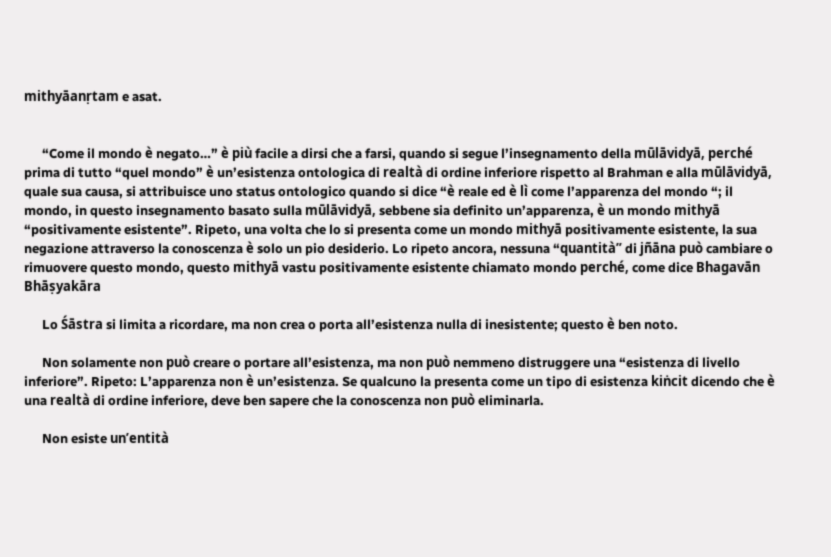mithyāanṛtam e asat.


      “Come il mondo è negato…” è più facile a dirsi che a farsi, quando si segue l’insegnamento della mūlāvidyā, perché prima di tutto “quel mondo” è un’esistenza ontologica di realtà di ordine inferiore rispetto al Brahman e alla mūlāvidyā, quale sua causa, si attribuisce uno status ontologico quando si dice “è reale ed è lì come l’apparenza del mondo “; il mondo, in questo insegnamento basato sulla mūlāvidyā, sebbene sia definito un’apparenza, è un mondo mithyā “positivamente esistente”. Ripeto, una volta che lo si presenta come un mondo mithyā positivamente esistente, la sua negazione attraverso la conoscenza è solo un pio desiderio. Lo ripeto ancora, nessuna “quantità” di jñāna può cambiare o rimuovere questo mondo, questo mithyā vastu positivamente esistente chiamato mondo perché, come dice Bhagavān Bhāṣyakāra

      Lo Śāstra si limita a ricordare, ma non crea o porta all’esistenza nulla di inesistente; questo è ben noto.

      Non solamente non può creare o portare all’esistenza, ma non può nemmeno distruggere una “esistenza di livello inferiore”. Ripeto: L’apparenza non è un’esistenza. Se qualcuno la presenta come un tipo di esistenza kiṅcit dicendo che è una realtà di ordine inferiore, deve ben sapere che la conoscenza non può eliminarla.

      Non esiste un’entità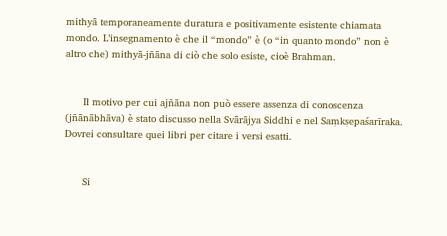mithyā temporaneamente duratura e positivamente esistente chiamata mondo. L’insegnamento è che il “mondo” è (o “in quanto mondo” non è altro che) mithyā-jñāna di ciò che solo esiste, cioè Brahman.


      Il motivo per cui ajñāna non può essere assenza di conoscenza (jñānābhāva) è stato discusso nella Svārājya Siddhi e nel Saṃkṣepaśarīraka. Dovrei consultare quei libri per citare i versi esatti.


      Si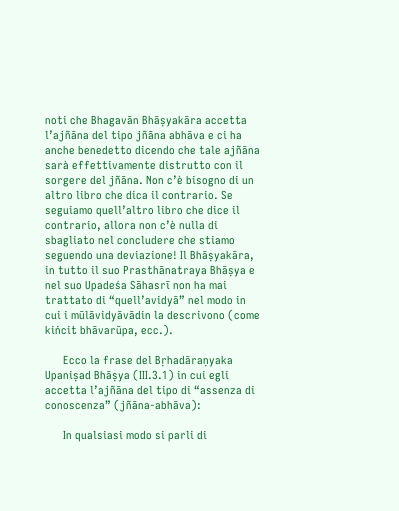noti che Bhagavān Bhāṣyakāra accetta l’ajñāna del tipo jñāna abhāva e ci ha anche benedetto dicendo che tale ajñāna sarà effettivamente distrutto con il sorgere del jñāna. Non c’è bisogno di un altro libro che dica il contrario. Se seguiamo quell’altro libro che dice il contrario, allora non c’è nulla di sbagliato nel concludere che stiamo seguendo una deviazione! Il Bhāṣyakāra, in tutto il suo Prasthānatraya Bhāṣya e nel suo Upadeśa Sāhasrī non ha mai trattato di “quell’avidyā” nel modo in cui i mūlāvidyāvādin la descrivono (come kiṅcit bhāvarūpa, ecc.).

      Ecco la frase del Bṛhadāraṇyaka Upaniṣad Bhāṣya (III.3.1) in cui egli accetta l’ajñāna del tipo di “assenza di conoscenza” (jñāna-abhāva):

      In qualsiasi modo si parli di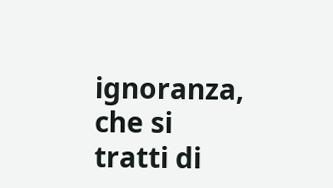ignoranza, che si tratti di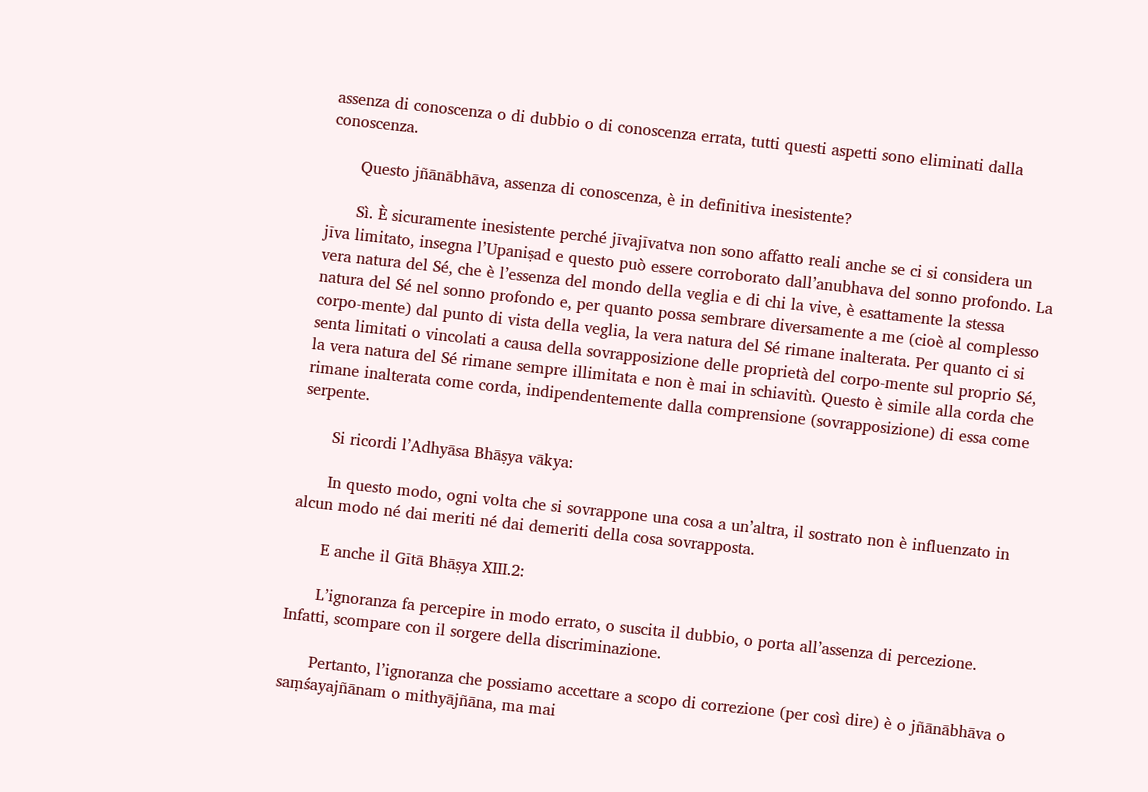assenza di conoscenza o di dubbio o di conoscenza errata, tutti questi aspetti sono eliminati dalla conoscenza.

      Questo jñānābhāva, assenza di conoscenza, è in definitiva inesistente?

      Sì. È sicuramente inesistente perché jīvajīvatva non sono affatto reali anche se ci si considera un jīva limitato, insegna l’Upaniṣad e questo può essere corroborato dall’anubhava del sonno profondo. La vera natura del Sé, che è l’essenza del mondo della veglia e di chi la vive, è esattamente la stessa natura del Sé nel sonno profondo e, per quanto possa sembrare diversamente a me (cioè al complesso corpo-mente) dal punto di vista della veglia, la vera natura del Sé rimane inalterata. Per quanto ci si senta limitati o vincolati a causa della sovrapposizione delle proprietà del corpo-mente sul proprio Sé, la vera natura del Sé rimane sempre illimitata e non è mai in schiavitù. Questo è simile alla corda che rimane inalterata come corda, indipendentemente dalla comprensione (sovrapposizione) di essa come serpente.

      Si ricordi l’Adhyāsa Bhāṣya vākya:

      In questo modo, ogni volta che si sovrappone una cosa a un’altra, il sostrato non è influenzato in alcun modo né dai meriti né dai demeriti della cosa sovrapposta.

      E anche il Gītā Bhāṣya XIII.2:

      L’ignoranza fa percepire in modo errato, o suscita il dubbio, o porta all’assenza di percezione. Infatti, scompare con il sorgere della discriminazione.

      Pertanto, l’ignoranza che possiamo accettare a scopo di correzione (per così dire) è o jñānābhāva o saṃśayajñānam o mithyājñāna, ma mai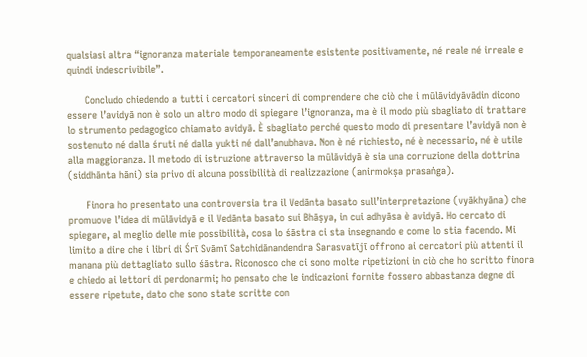qualsiasi altra “ignoranza materiale temporaneamente esistente positivamente, né reale né irreale e quindi indescrivibile”.

      Concludo chiedendo a tutti i cercatori sinceri di comprendere che ciò che i mūlāvidyāvādin dicono essere l’avidyā non è solo un altro modo di spiegare l’ignoranza, ma è il modo più sbagliato di trattare lo strumento pedagogico chiamato avidyā. È sbagliato perché questo modo di presentare l’avidyā non è sostenuto né dalla śruti né dalla yukti né dall’anubhava. Non è né richiesto, né è necessario, né è utile alla maggioranza. Il metodo di istruzione attraverso la mūlāvidyā è sia una corruzione della dottrina (siddhānta hāni) sia privo di alcuna possibilità di realizzazione (anirmokṣa prasaṅga).

      Finora ho presentato una controversia tra il Vedānta basato sull’interpretazione (vyākhyāna) che promuove l’idea di mūlāvidyā e il Vedānta basato sui Bhāṣya, in cui adhyāsa è avidyā. Ho cercato di spiegare, al meglio delle mie possibilità, cosa lo śāstra ci sta insegnando e come lo stia facendo. Mi limito a dire che i libri di Śrī Svāmī Satchidānandendra Sarasvatījī offrono ai cercatori più attenti il manana più dettagliato sullo śāstra. Riconosco che ci sono molte ripetizioni in ciò che ho scritto finora e chiedo ai lettori di perdonarmi; ho pensato che le indicazioni fornite fossero abbastanza degne di essere ripetute, dato che sono state scritte con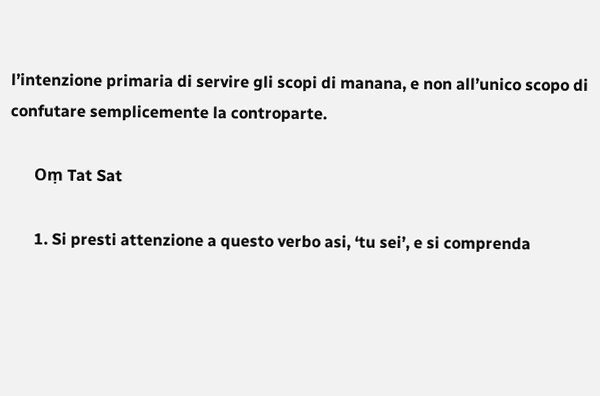l’intenzione primaria di servire gli scopi di manana, e non all’unico scopo di confutare semplicemente la controparte.

      Oṃ Tat Sat

      1. Si presti attenzione a questo verbo asi, ‘tu sei’, e si comprenda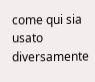come qui sia usato diversamente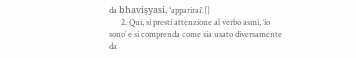da bhaviṣyasi, ‘apparirai’.[]
      2. Qui, si presti attenzione al verbo asmi, ‘io sono’ e si comprenda come sia usato diversamente da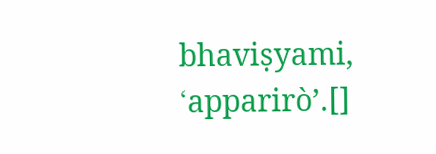bhaviṣyami, ‘apparirò’.[]